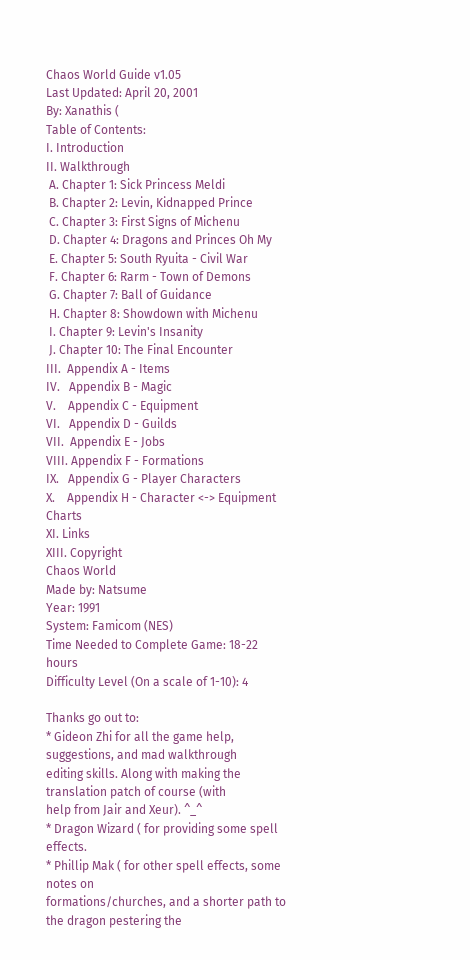Chaos World Guide v1.05
Last Updated: April 20, 2001
By: Xanathis (
Table of Contents:
I. Introduction
II. Walkthrough
 A. Chapter 1: Sick Princess Meldi
 B. Chapter 2: Levin, Kidnapped Prince
 C. Chapter 3: First Signs of Michenu
 D. Chapter 4: Dragons and Princes Oh My
 E. Chapter 5: South Ryuita - Civil War
 F. Chapter 6: Rarm - Town of Demons
 G. Chapter 7: Ball of Guidance
 H. Chapter 8: Showdown with Michenu
 I. Chapter 9: Levin's Insanity
 J. Chapter 10: The Final Encounter
III.  Appendix A - Items
IV.   Appendix B - Magic
V.    Appendix C - Equipment
VI.   Appendix D - Guilds
VII.  Appendix E - Jobs
VIII. Appendix F - Formations
IX.   Appendix G - Player Characters
X.    Appendix H - Character <-> Equipment Charts
XI. Links
XIII. Copyright
Chaos World
Made by: Natsume
Year: 1991
System: Famicom (NES)
Time Needed to Complete Game: 18-22 hours
Difficulty Level (On a scale of 1-10): 4

Thanks go out to:
* Gideon Zhi for all the game help, suggestions, and mad walkthrough
editing skills. Along with making the translation patch of course (with
help from Jair and Xeur). ^_^
* Dragon Wizard ( for providing some spell effects.
* Phillip Mak ( for other spell effects, some notes on
formations/churches, and a shorter path to the dragon pestering the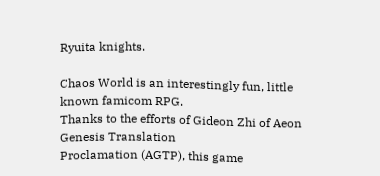Ryuita knights.

Chaos World is an interestingly fun, little known famicom RPG.
Thanks to the efforts of Gideon Zhi of Aeon Genesis Translation
Proclamation (AGTP), this game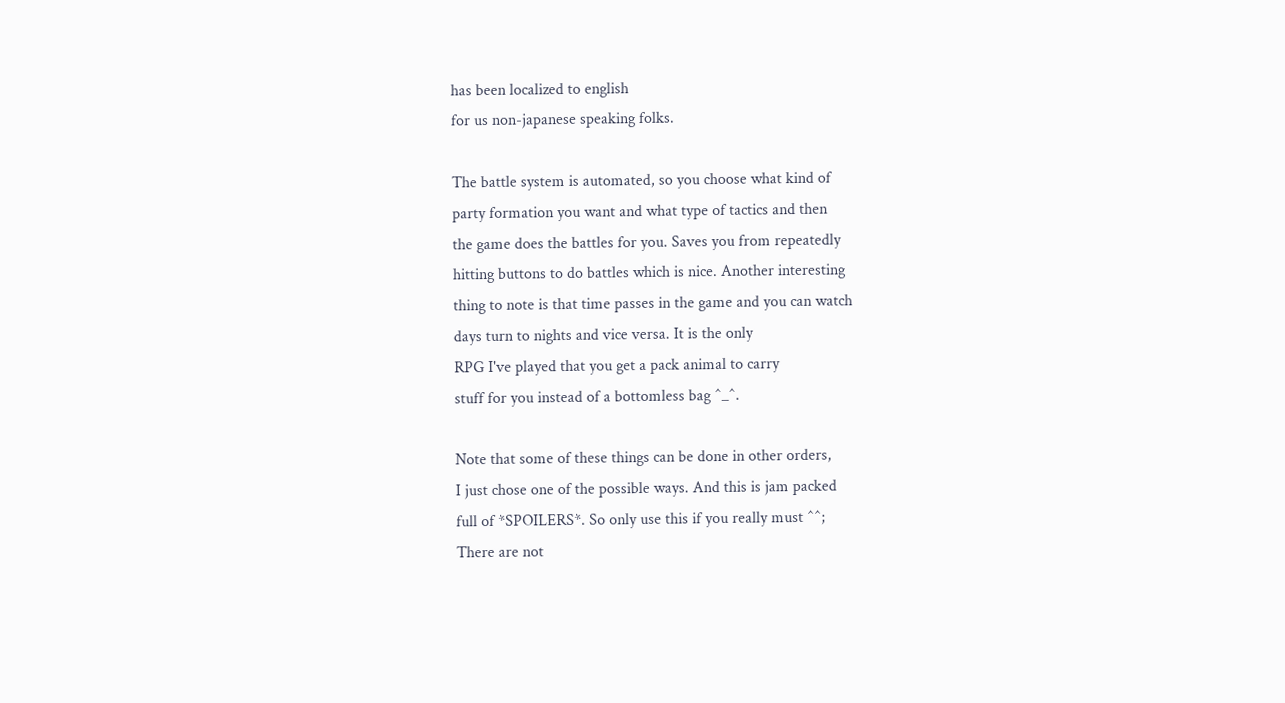has been localized to english
for us non-japanese speaking folks.

The battle system is automated, so you choose what kind of
party formation you want and what type of tactics and then
the game does the battles for you. Saves you from repeatedly
hitting buttons to do battles which is nice. Another interesting
thing to note is that time passes in the game and you can watch
days turn to nights and vice versa. It is the only
RPG I've played that you get a pack animal to carry
stuff for you instead of a bottomless bag ^_^.

Note that some of these things can be done in other orders,
I just chose one of the possible ways. And this is jam packed
full of *SPOILERS*. So only use this if you really must ^^;
There are not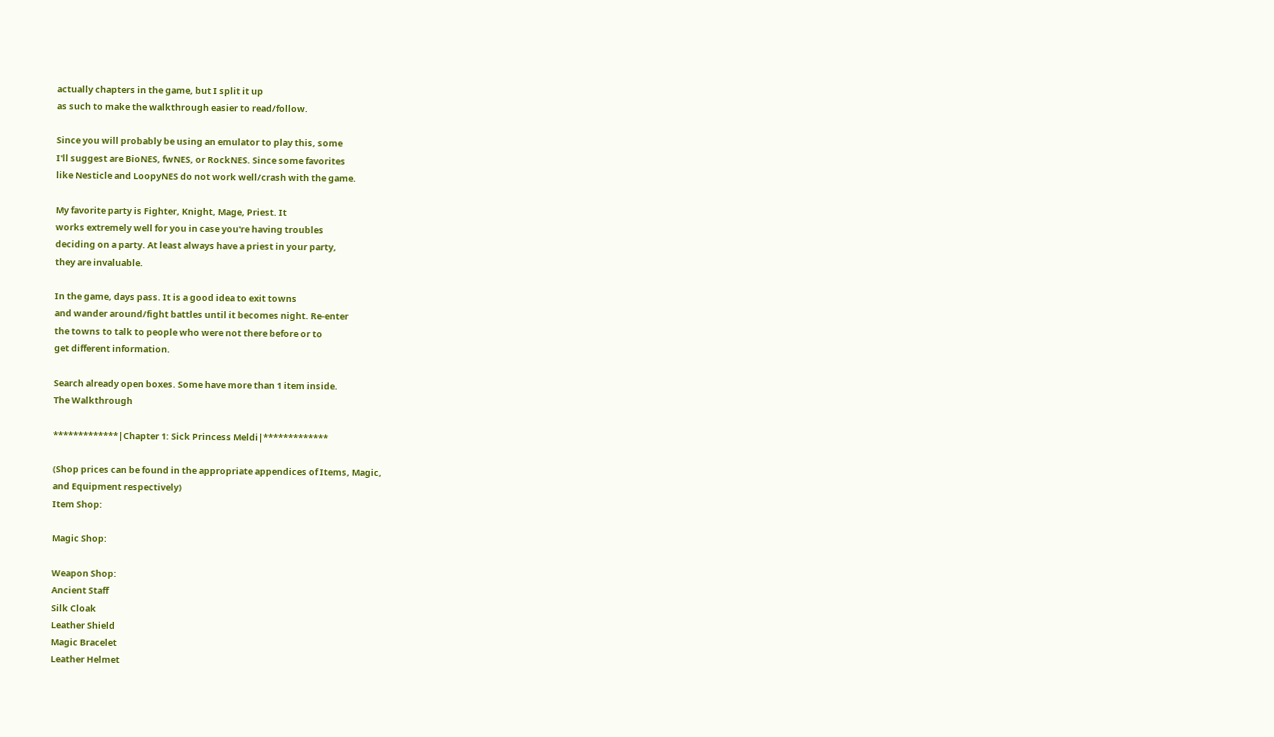actually chapters in the game, but I split it up
as such to make the walkthrough easier to read/follow.

Since you will probably be using an emulator to play this, some
I'll suggest are BioNES, fwNES, or RockNES. Since some favorites
like Nesticle and LoopyNES do not work well/crash with the game.

My favorite party is Fighter, Knight, Mage, Priest. It
works extremely well for you in case you're having troubles
deciding on a party. At least always have a priest in your party,
they are invaluable.

In the game, days pass. It is a good idea to exit towns
and wander around/fight battles until it becomes night. Re-enter
the towns to talk to people who were not there before or to
get different information.

Search already open boxes. Some have more than 1 item inside.
The Walkthrough

*************|Chapter 1: Sick Princess Meldi|*************

(Shop prices can be found in the appropriate appendices of Items, Magic,
and Equipment respectively)
Item Shop:

Magic Shop:

Weapon Shop:
Ancient Staff
Silk Cloak
Leather Shield
Magic Bracelet
Leather Helmet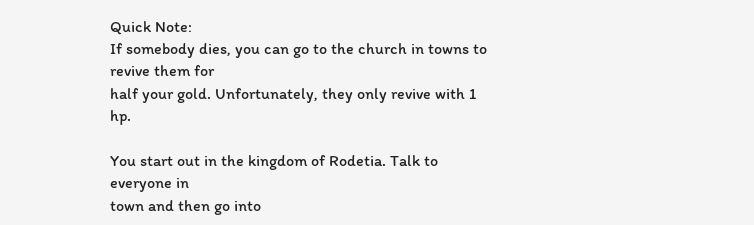Quick Note:
If somebody dies, you can go to the church in towns to revive them for
half your gold. Unfortunately, they only revive with 1 hp.

You start out in the kingdom of Rodetia. Talk to everyone in
town and then go into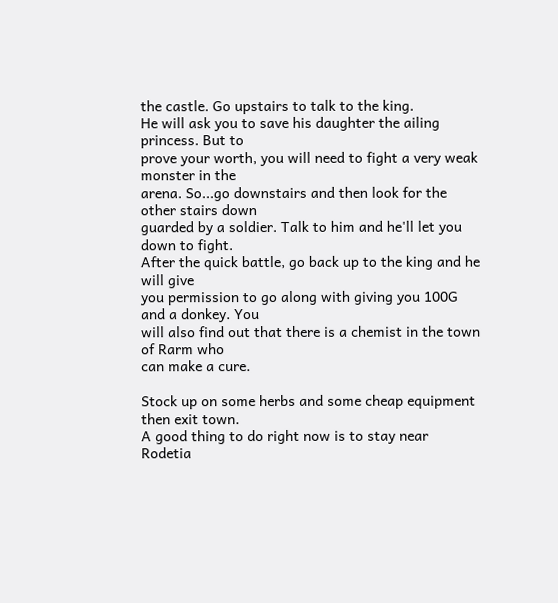the castle. Go upstairs to talk to the king.
He will ask you to save his daughter the ailing princess. But to
prove your worth, you will need to fight a very weak monster in the
arena. So...go downstairs and then look for the other stairs down
guarded by a soldier. Talk to him and he'll let you down to fight.
After the quick battle, go back up to the king and he will give
you permission to go along with giving you 100G and a donkey. You
will also find out that there is a chemist in the town of Rarm who
can make a cure.

Stock up on some herbs and some cheap equipment then exit town.
A good thing to do right now is to stay near Rodetia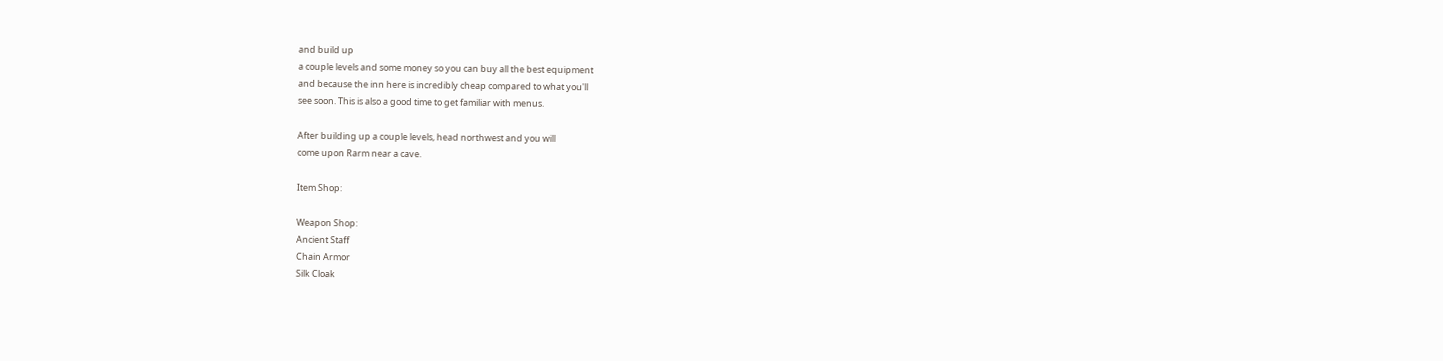and build up
a couple levels and some money so you can buy all the best equipment
and because the inn here is incredibly cheap compared to what you'll
see soon. This is also a good time to get familiar with menus.

After building up a couple levels, head northwest and you will
come upon Rarm near a cave.

Item Shop:

Weapon Shop:
Ancient Staff
Chain Armor
Silk Cloak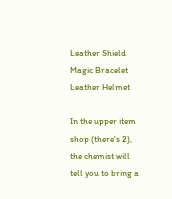Leather Shield
Magic Bracelet
Leather Helmet

In the upper item shop (there's 2),
the chemist will tell you to bring a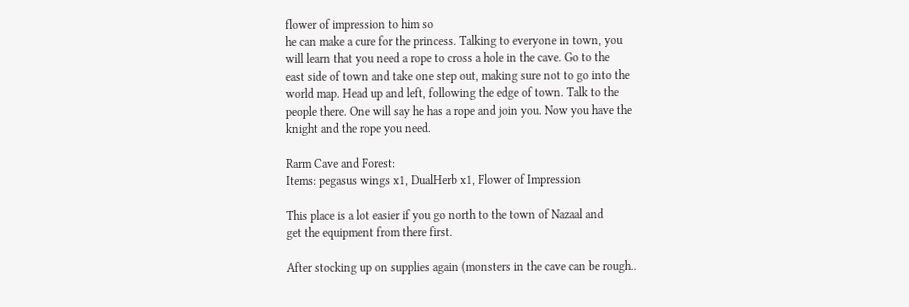flower of impression to him so
he can make a cure for the princess. Talking to everyone in town, you
will learn that you need a rope to cross a hole in the cave. Go to the
east side of town and take one step out, making sure not to go into the
world map. Head up and left, following the edge of town. Talk to the
people there. One will say he has a rope and join you. Now you have the
knight and the rope you need.

Rarm Cave and Forest:
Items: pegasus wings x1, DualHerb x1, Flower of Impression

This place is a lot easier if you go north to the town of Nazaal and
get the equipment from there first.

After stocking up on supplies again (monsters in the cave can be rough..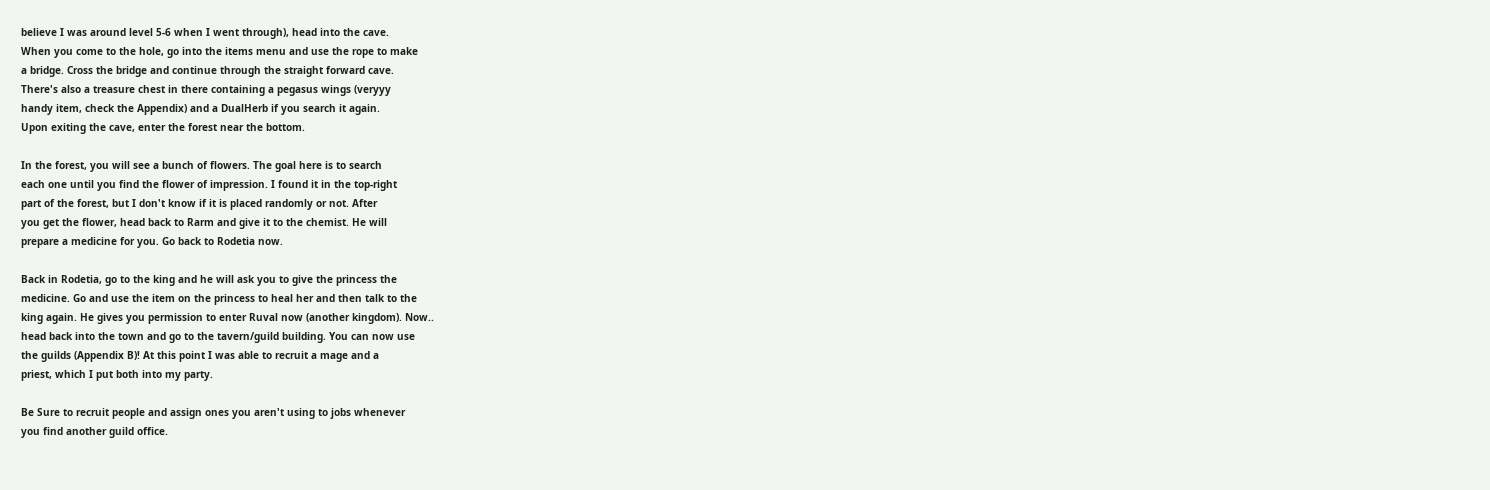believe I was around level 5-6 when I went through), head into the cave.
When you come to the hole, go into the items menu and use the rope to make
a bridge. Cross the bridge and continue through the straight forward cave.
There's also a treasure chest in there containing a pegasus wings (veryyy
handy item, check the Appendix) and a DualHerb if you search it again.
Upon exiting the cave, enter the forest near the bottom.

In the forest, you will see a bunch of flowers. The goal here is to search
each one until you find the flower of impression. I found it in the top-right
part of the forest, but I don't know if it is placed randomly or not. After
you get the flower, head back to Rarm and give it to the chemist. He will
prepare a medicine for you. Go back to Rodetia now.

Back in Rodetia, go to the king and he will ask you to give the princess the
medicine. Go and use the item on the princess to heal her and then talk to the
king again. He gives you permission to enter Ruval now (another kingdom). Now..
head back into the town and go to the tavern/guild building. You can now use
the guilds (Appendix B)! At this point I was able to recruit a mage and a
priest, which I put both into my party.

Be Sure to recruit people and assign ones you aren't using to jobs whenever
you find another guild office.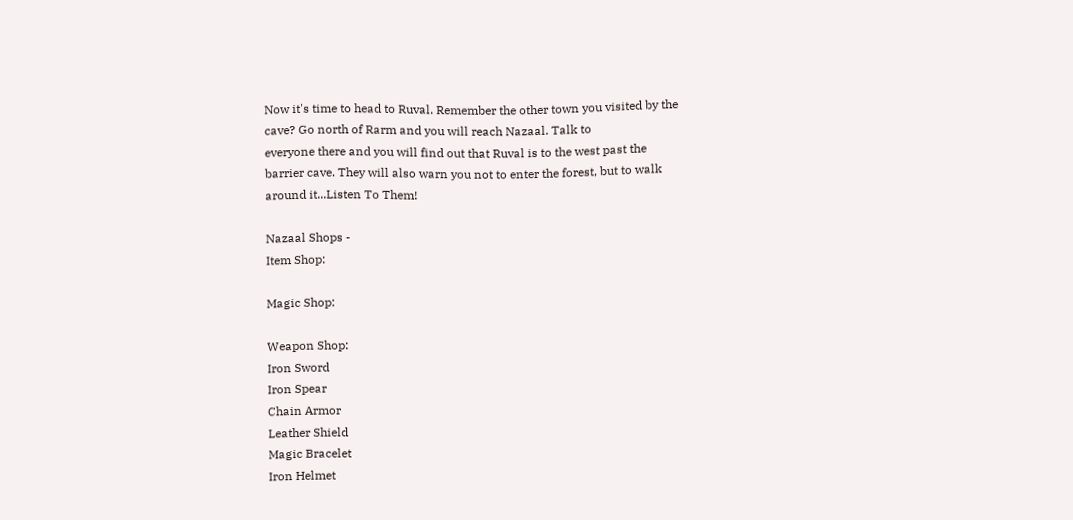Now it's time to head to Ruval. Remember the other town you visited by the
cave? Go north of Rarm and you will reach Nazaal. Talk to
everyone there and you will find out that Ruval is to the west past the
barrier cave. They will also warn you not to enter the forest, but to walk
around it...Listen To Them!

Nazaal Shops -
Item Shop:

Magic Shop:

Weapon Shop:
Iron Sword
Iron Spear
Chain Armor
Leather Shield
Magic Bracelet
Iron Helmet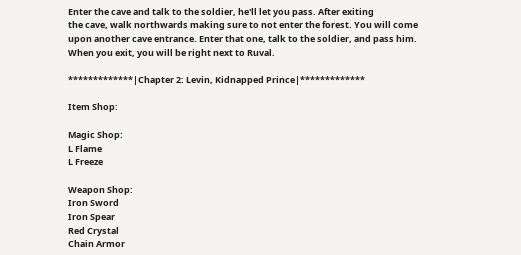Enter the cave and talk to the soldier, he'll let you pass. After exiting
the cave, walk northwards making sure to not enter the forest. You will come
upon another cave entrance. Enter that one, talk to the soldier, and pass him.
When you exit, you will be right next to Ruval.

*************|Chapter 2: Levin, Kidnapped Prince|*************

Item Shop:

Magic Shop:
L Flame
L Freeze

Weapon Shop:
Iron Sword
Iron Spear
Red Crystal
Chain Armor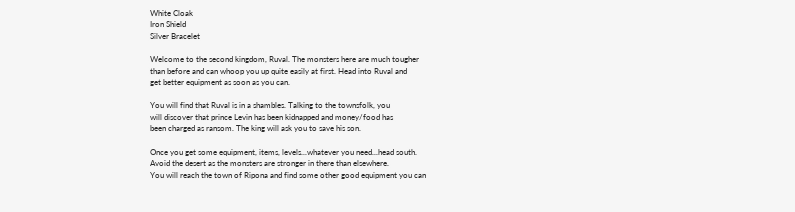White Cloak
Iron Shield
Silver Bracelet

Welcome to the second kingdom, Ruval. The monsters here are much tougher
than before and can whoop you up quite easily at first. Head into Ruval and
get better equipment as soon as you can.

You will find that Ruval is in a shambles. Talking to the townsfolk, you
will discover that prince Levin has been kidnapped and money/food has
been charged as ransom. The king will ask you to save his son.

Once you get some equipment, items, levels...whatever you need...head south.
Avoid the desert as the monsters are stronger in there than elsewhere.
You will reach the town of Ripona and find some other good equipment you can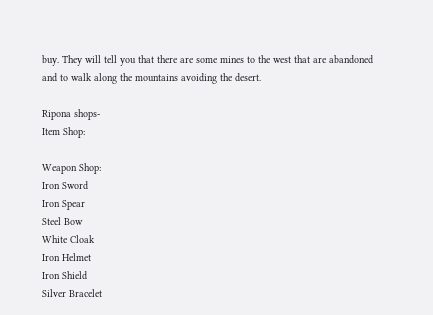buy. They will tell you that there are some mines to the west that are abandoned
and to walk along the mountains avoiding the desert.

Ripona shops-
Item Shop:

Weapon Shop:
Iron Sword
Iron Spear
Steel Bow
White Cloak
Iron Helmet
Iron Shield
Silver Bracelet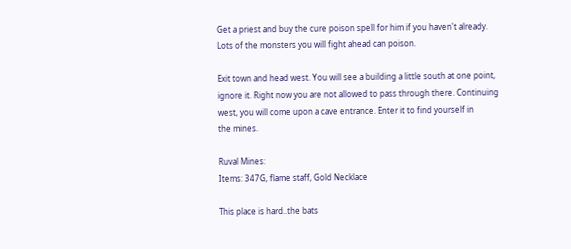Get a priest and buy the cure poison spell for him if you haven't already.
Lots of the monsters you will fight ahead can poison.

Exit town and head west. You will see a building a little south at one point,
ignore it. Right now you are not allowed to pass through there. Continuing
west, you will come upon a cave entrance. Enter it to find yourself in
the mines.

Ruval Mines:
Items: 347G, flame staff, Gold Necklace

This place is hard..the bats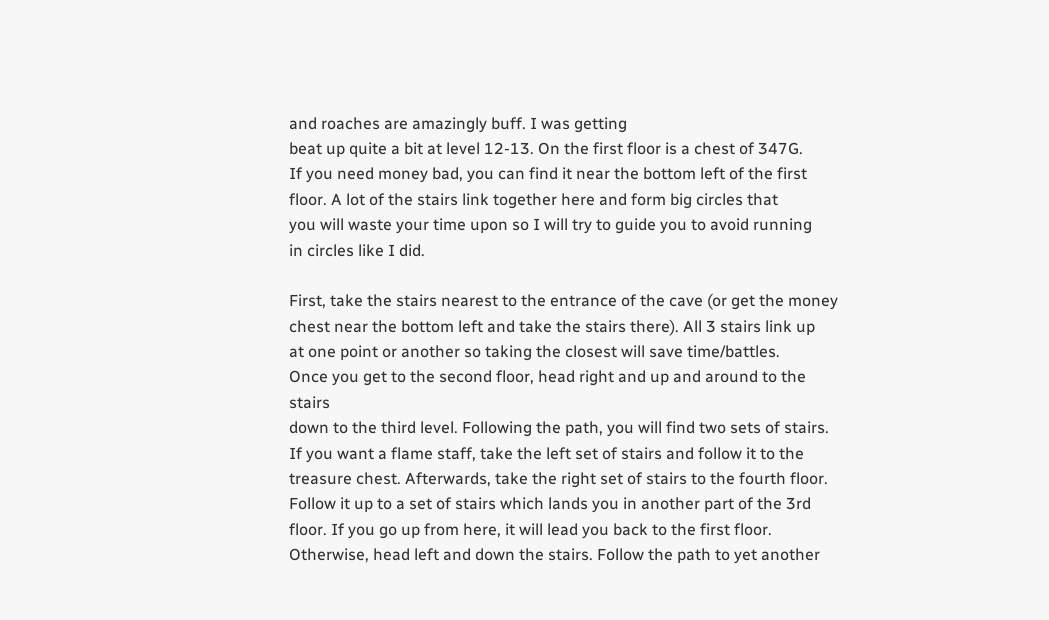and roaches are amazingly buff. I was getting
beat up quite a bit at level 12-13. On the first floor is a chest of 347G.
If you need money bad, you can find it near the bottom left of the first
floor. A lot of the stairs link together here and form big circles that
you will waste your time upon so I will try to guide you to avoid running
in circles like I did.

First, take the stairs nearest to the entrance of the cave (or get the money
chest near the bottom left and take the stairs there). All 3 stairs link up
at one point or another so taking the closest will save time/battles.
Once you get to the second floor, head right and up and around to the stairs
down to the third level. Following the path, you will find two sets of stairs.
If you want a flame staff, take the left set of stairs and follow it to the
treasure chest. Afterwards, take the right set of stairs to the fourth floor.
Follow it up to a set of stairs which lands you in another part of the 3rd
floor. If you go up from here, it will lead you back to the first floor.
Otherwise, head left and down the stairs. Follow the path to yet another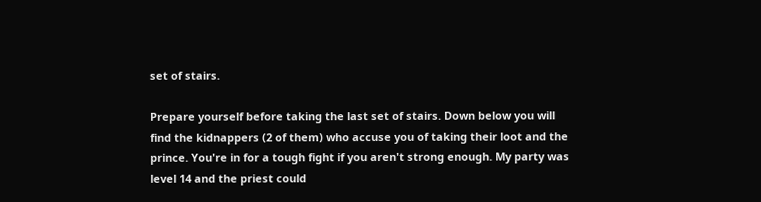set of stairs.

Prepare yourself before taking the last set of stairs. Down below you will
find the kidnappers (2 of them) who accuse you of taking their loot and the
prince. You're in for a tough fight if you aren't strong enough. My party was
level 14 and the priest could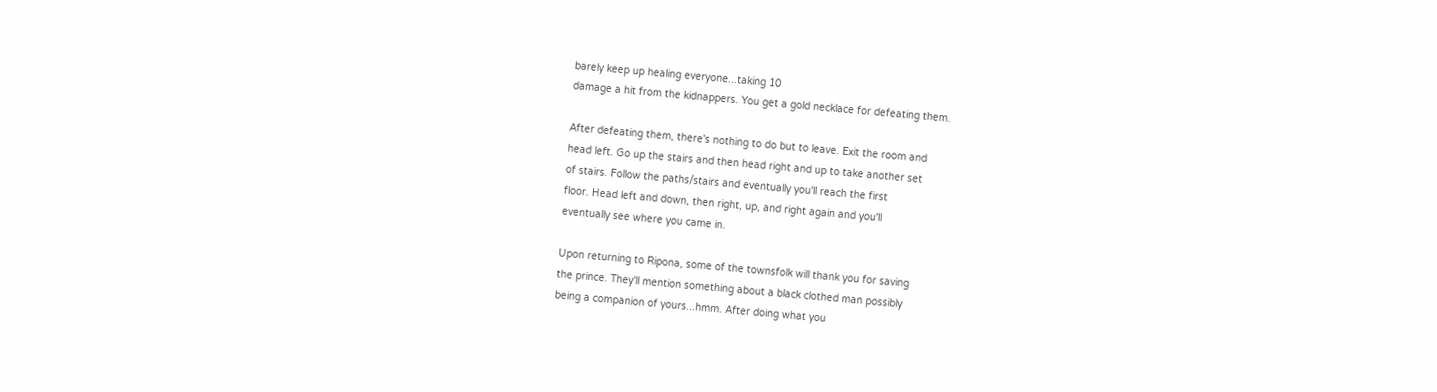barely keep up healing everyone...taking 10
damage a hit from the kidnappers. You get a gold necklace for defeating them.

After defeating them, there's nothing to do but to leave. Exit the room and
head left. Go up the stairs and then head right and up to take another set
of stairs. Follow the paths/stairs and eventually you'll reach the first
floor. Head left and down, then right, up, and right again and you'll
eventually see where you came in.

Upon returning to Ripona, some of the townsfolk will thank you for saving
the prince. They'll mention something about a black clothed man possibly
being a companion of yours...hmm. After doing what you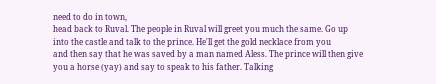need to do in town,
head back to Ruval. The people in Ruval will greet you much the same. Go up
into the castle and talk to the prince. He'll get the gold necklace from you
and then say that he was saved by a man named Aless. The prince will then give
you a horse (yay) and say to speak to his father. Talking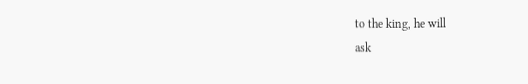to the king, he will
ask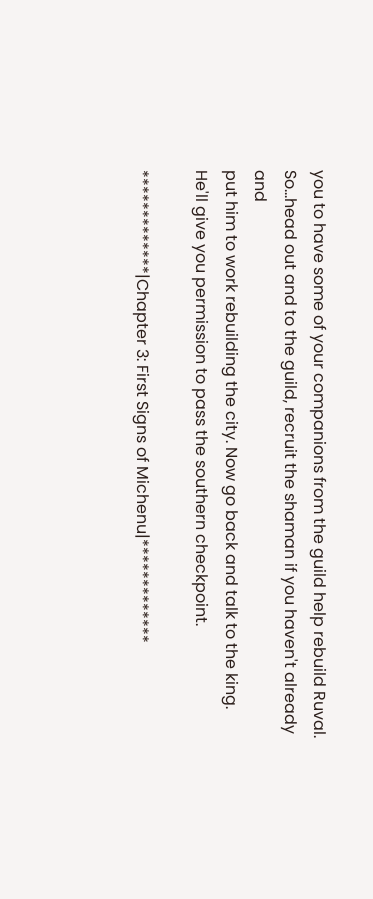you to have some of your companions from the guild help rebuild Ruval.
So...head out and to the guild, recruit the shaman if you haven't already and
put him to work rebuilding the city. Now go back and talk to the king.
He'll give you permission to pass the southern checkpoint.

*************|Chapter 3: First Signs of Michenu|*************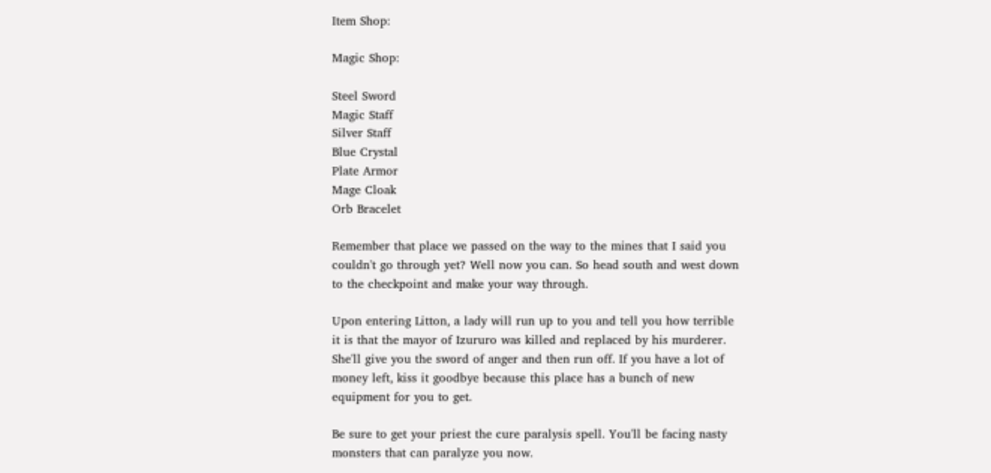Item Shop:

Magic Shop:

Steel Sword
Magic Staff
Silver Staff
Blue Crystal
Plate Armor
Mage Cloak
Orb Bracelet

Remember that place we passed on the way to the mines that I said you
couldn't go through yet? Well now you can. So head south and west down
to the checkpoint and make your way through.

Upon entering Litton, a lady will run up to you and tell you how terrible
it is that the mayor of Izururo was killed and replaced by his murderer.
She'll give you the sword of anger and then run off. If you have a lot of
money left, kiss it goodbye because this place has a bunch of new
equipment for you to get.

Be sure to get your priest the cure paralysis spell. You'll be facing nasty
monsters that can paralyze you now.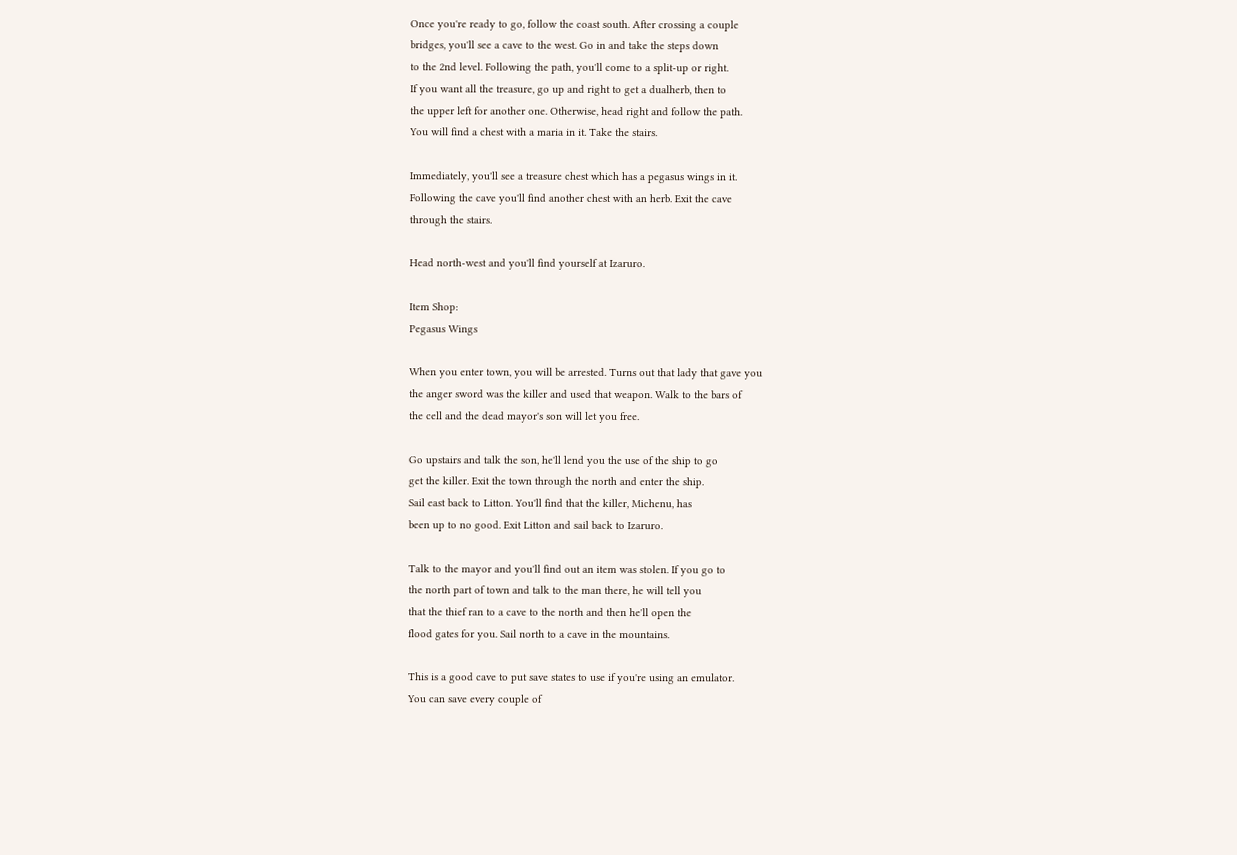Once you're ready to go, follow the coast south. After crossing a couple
bridges, you'll see a cave to the west. Go in and take the steps down
to the 2nd level. Following the path, you'll come to a split-up or right.
If you want all the treasure, go up and right to get a dualherb, then to
the upper left for another one. Otherwise, head right and follow the path.
You will find a chest with a maria in it. Take the stairs.

Immediately, you'll see a treasure chest which has a pegasus wings in it.
Following the cave you'll find another chest with an herb. Exit the cave
through the stairs.

Head north-west and you'll find yourself at Izaruro.

Item Shop:
Pegasus Wings

When you enter town, you will be arrested. Turns out that lady that gave you
the anger sword was the killer and used that weapon. Walk to the bars of
the cell and the dead mayor's son will let you free.

Go upstairs and talk the son, he'll lend you the use of the ship to go
get the killer. Exit the town through the north and enter the ship.
Sail east back to Litton. You'll find that the killer, Michenu, has
been up to no good. Exit Litton and sail back to Izaruro.

Talk to the mayor and you'll find out an item was stolen. If you go to
the north part of town and talk to the man there, he will tell you
that the thief ran to a cave to the north and then he'll open the
flood gates for you. Sail north to a cave in the mountains.

This is a good cave to put save states to use if you're using an emulator.
You can save every couple of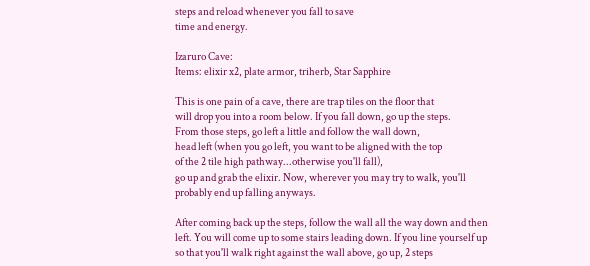steps and reload whenever you fall to save
time and energy.

Izaruro Cave:
Items: elixir x2, plate armor, triherb, Star Sapphire

This is one pain of a cave, there are trap tiles on the floor that
will drop you into a room below. If you fall down, go up the steps.
From those steps, go left a little and follow the wall down,
head left (when you go left, you want to be aligned with the top
of the 2 tile high pathway...otherwise you'll fall),
go up and grab the elixir. Now, wherever you may try to walk, you'll
probably end up falling anyways.

After coming back up the steps, follow the wall all the way down and then
left. You will come up to some stairs leading down. If you line yourself up
so that you'll walk right against the wall above, go up, 2 steps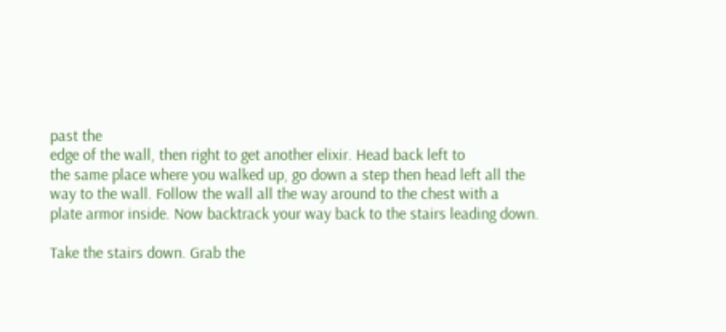past the
edge of the wall, then right to get another elixir. Head back left to
the same place where you walked up, go down a step then head left all the
way to the wall. Follow the wall all the way around to the chest with a
plate armor inside. Now backtrack your way back to the stairs leading down.

Take the stairs down. Grab the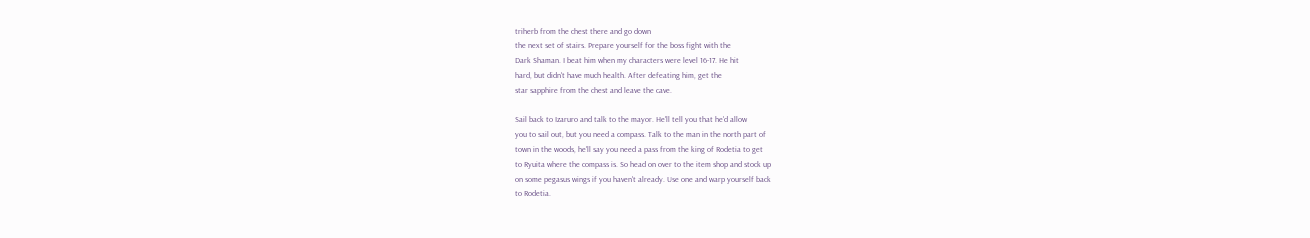triherb from the chest there and go down
the next set of stairs. Prepare yourself for the boss fight with the
Dark Shaman. I beat him when my characters were level 16-17. He hit
hard, but didn't have much health. After defeating him, get the
star sapphire from the chest and leave the cave.

Sail back to Izaruro and talk to the mayor. He'll tell you that he'd allow
you to sail out, but you need a compass. Talk to the man in the north part of
town in the woods, he'll say you need a pass from the king of Rodetia to get
to Ryuita where the compass is. So head on over to the item shop and stock up
on some pegasus wings if you haven't already. Use one and warp yourself back
to Rodetia.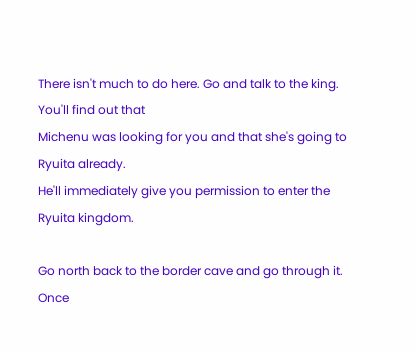There isn't much to do here. Go and talk to the king. You'll find out that
Michenu was looking for you and that she's going to Ryuita already.
He'll immediately give you permission to enter the Ryuita kingdom.

Go north back to the border cave and go through it. Once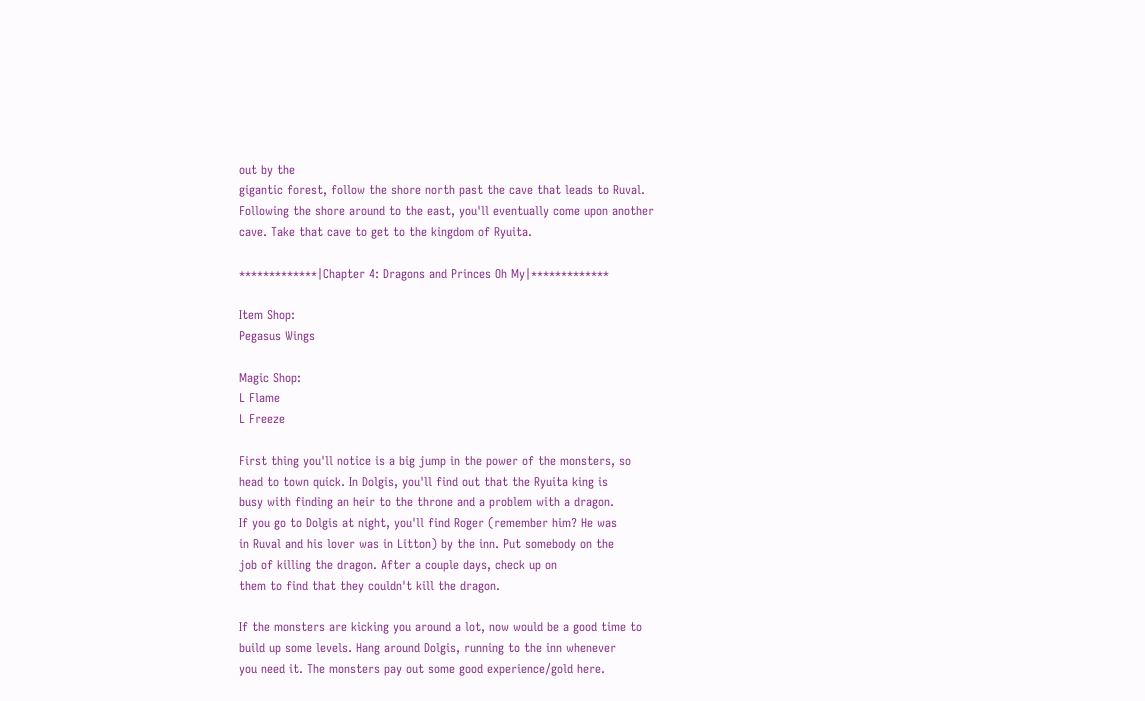out by the
gigantic forest, follow the shore north past the cave that leads to Ruval.
Following the shore around to the east, you'll eventually come upon another
cave. Take that cave to get to the kingdom of Ryuita.

*************|Chapter 4: Dragons and Princes Oh My|*************

Item Shop:
Pegasus Wings

Magic Shop:
L Flame
L Freeze

First thing you'll notice is a big jump in the power of the monsters, so
head to town quick. In Dolgis, you'll find out that the Ryuita king is
busy with finding an heir to the throne and a problem with a dragon.
If you go to Dolgis at night, you'll find Roger (remember him? He was
in Ruval and his lover was in Litton) by the inn. Put somebody on the
job of killing the dragon. After a couple days, check up on
them to find that they couldn't kill the dragon.

If the monsters are kicking you around a lot, now would be a good time to
build up some levels. Hang around Dolgis, running to the inn whenever
you need it. The monsters pay out some good experience/gold here.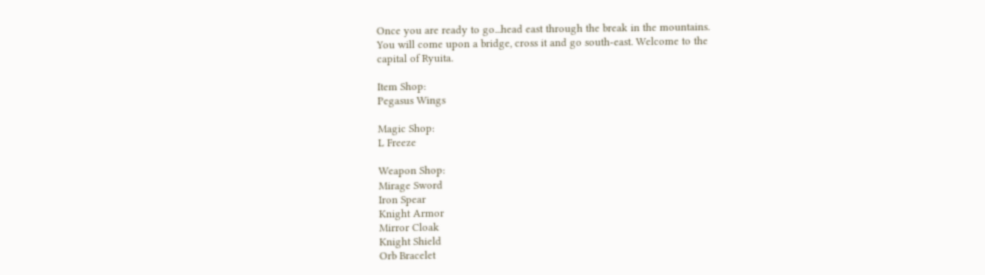Once you are ready to go...head east through the break in the mountains.
You will come upon a bridge, cross it and go south-east. Welcome to the
capital of Ryuita.

Item Shop:
Pegasus Wings

Magic Shop:
L Freeze

Weapon Shop:
Mirage Sword
Iron Spear
Knight Armor
Mirror Cloak
Knight Shield
Orb Bracelet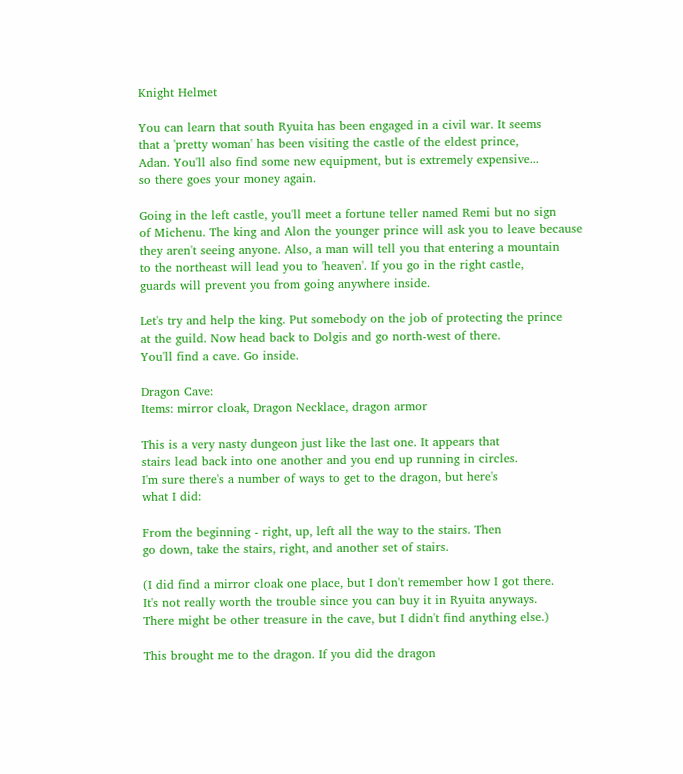Knight Helmet

You can learn that south Ryuita has been engaged in a civil war. It seems
that a 'pretty woman' has been visiting the castle of the eldest prince,
Adan. You'll also find some new equipment, but is extremely expensive...
so there goes your money again.

Going in the left castle, you'll meet a fortune teller named Remi but no sign
of Michenu. The king and Alon the younger prince will ask you to leave because
they aren't seeing anyone. Also, a man will tell you that entering a mountain
to the northeast will lead you to 'heaven'. If you go in the right castle,
guards will prevent you from going anywhere inside.

Let's try and help the king. Put somebody on the job of protecting the prince
at the guild. Now head back to Dolgis and go north-west of there.
You'll find a cave. Go inside.

Dragon Cave:
Items: mirror cloak, Dragon Necklace, dragon armor

This is a very nasty dungeon just like the last one. It appears that
stairs lead back into one another and you end up running in circles.
I'm sure there's a number of ways to get to the dragon, but here's
what I did:

From the beginning - right, up, left all the way to the stairs. Then
go down, take the stairs, right, and another set of stairs.

(I did find a mirror cloak one place, but I don't remember how I got there.
It's not really worth the trouble since you can buy it in Ryuita anyways.
There might be other treasure in the cave, but I didn't find anything else.)

This brought me to the dragon. If you did the dragon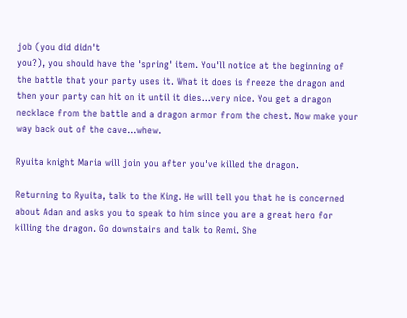job (you did didn't
you?), you should have the 'spring' item. You'll notice at the beginning of
the battle that your party uses it. What it does is freeze the dragon and
then your party can hit on it until it dies...very nice. You get a dragon
necklace from the battle and a dragon armor from the chest. Now make your
way back out of the cave...whew.

Ryuita knight Maria will join you after you've killed the dragon.

Returning to Ryuita, talk to the King. He will tell you that he is concerned
about Adan and asks you to speak to him since you are a great hero for
killing the dragon. Go downstairs and talk to Remi. She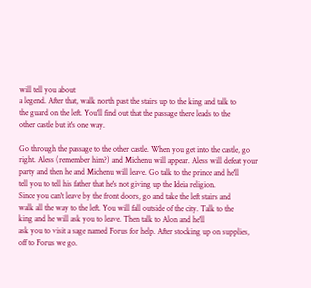will tell you about
a legend. After that, walk north past the stairs up to the king and talk to
the guard on the left. You'll find out that the passage there leads to the
other castle but it's one way.

Go through the passage to the other castle. When you get into the castle, go
right. Aless (remember him?) and Michenu will appear. Aless will defeat your
party and then he and Michenu will leave. Go talk to the prince and he'll
tell you to tell his father that he's not giving up the Ideia religion.
Since you can't leave by the front doors, go and take the left stairs and
walk all the way to the left. You will fall outside of the city. Talk to the
king and he will ask you to leave. Then talk to Alon and he'll
ask you to visit a sage named Forus for help. After stocking up on supplies,
off to Forus we go.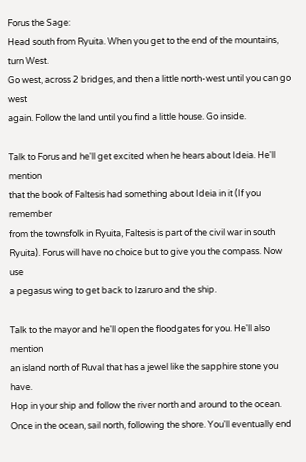Forus the Sage:
Head south from Ryuita. When you get to the end of the mountains, turn West.
Go west, across 2 bridges, and then a little north-west until you can go west
again. Follow the land until you find a little house. Go inside.

Talk to Forus and he'll get excited when he hears about Ideia. He'll mention
that the book of Faltesis had something about Ideia in it (If you remember
from the townsfolk in Ryuita, Faltesis is part of the civil war in south
Ryuita). Forus will have no choice but to give you the compass. Now use
a pegasus wing to get back to Izaruro and the ship.

Talk to the mayor and he'll open the floodgates for you. He'll also mention
an island north of Ruval that has a jewel like the sapphire stone you have.
Hop in your ship and follow the river north and around to the ocean.
Once in the ocean, sail north, following the shore. You'll eventually end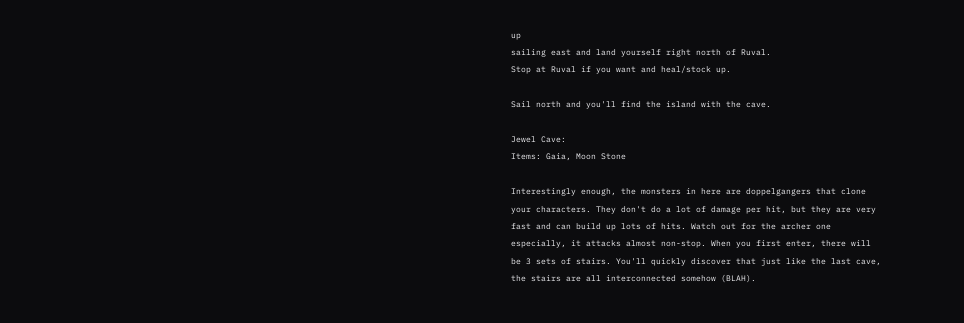up
sailing east and land yourself right north of Ruval.
Stop at Ruval if you want and heal/stock up.

Sail north and you'll find the island with the cave.

Jewel Cave:
Items: Gaia, Moon Stone

Interestingly enough, the monsters in here are doppelgangers that clone
your characters. They don't do a lot of damage per hit, but they are very
fast and can build up lots of hits. Watch out for the archer one
especially, it attacks almost non-stop. When you first enter, there will
be 3 sets of stairs. You'll quickly discover that just like the last cave,
the stairs are all interconnected somehow (BLAH).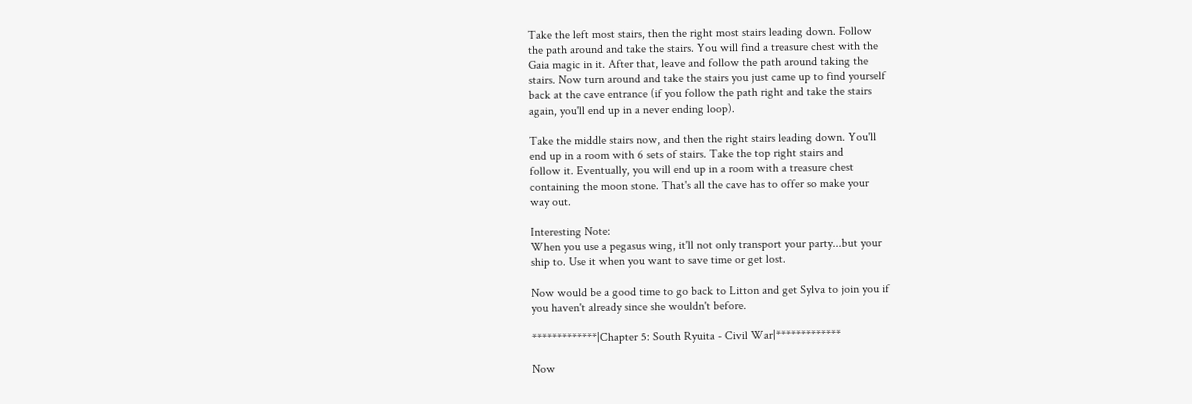Take the left most stairs, then the right most stairs leading down. Follow
the path around and take the stairs. You will find a treasure chest with the
Gaia magic in it. After that, leave and follow the path around taking the
stairs. Now turn around and take the stairs you just came up to find yourself
back at the cave entrance (if you follow the path right and take the stairs
again, you'll end up in a never ending loop).

Take the middle stairs now, and then the right stairs leading down. You'll
end up in a room with 6 sets of stairs. Take the top right stairs and
follow it. Eventually, you will end up in a room with a treasure chest
containing the moon stone. That's all the cave has to offer so make your
way out.

Interesting Note:
When you use a pegasus wing, it'll not only transport your party...but your
ship to. Use it when you want to save time or get lost.

Now would be a good time to go back to Litton and get Sylva to join you if
you haven't already since she wouldn't before.

*************|Chapter 5: South Ryuita - Civil War|*************

Now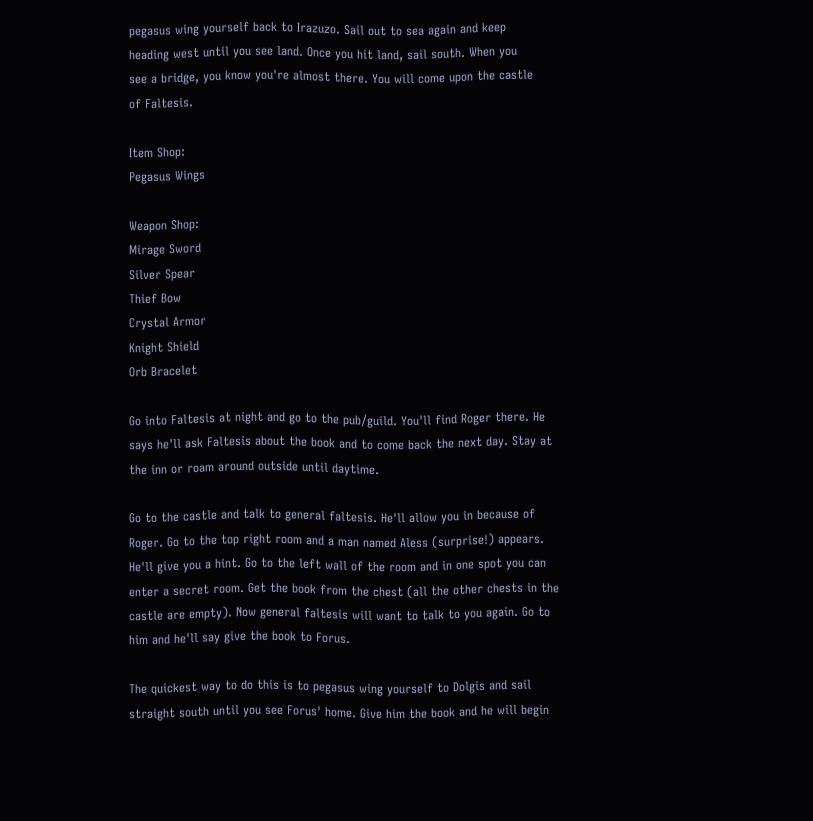pegasus wing yourself back to Irazuzo. Sail out to sea again and keep
heading west until you see land. Once you hit land, sail south. When you
see a bridge, you know you're almost there. You will come upon the castle
of Faltesis.

Item Shop:
Pegasus Wings

Weapon Shop:
Mirage Sword
Silver Spear
Thief Bow
Crystal Armor
Knight Shield
Orb Bracelet

Go into Faltesis at night and go to the pub/guild. You'll find Roger there. He
says he'll ask Faltesis about the book and to come back the next day. Stay at
the inn or roam around outside until daytime.

Go to the castle and talk to general faltesis. He'll allow you in because of
Roger. Go to the top right room and a man named Aless (surprise!) appears.
He'll give you a hint. Go to the left wall of the room and in one spot you can
enter a secret room. Get the book from the chest (all the other chests in the
castle are empty). Now general faltesis will want to talk to you again. Go to
him and he'll say give the book to Forus.

The quickest way to do this is to pegasus wing yourself to Dolgis and sail
straight south until you see Forus' home. Give him the book and he will begin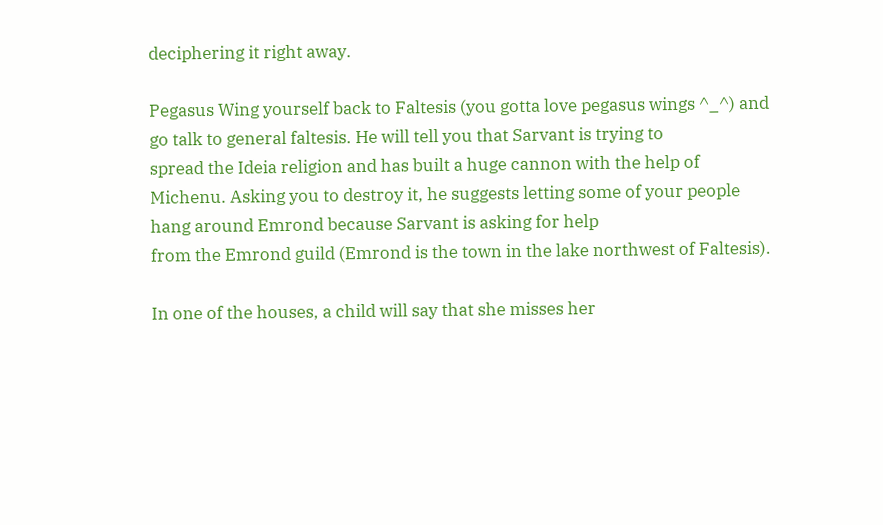deciphering it right away.

Pegasus Wing yourself back to Faltesis (you gotta love pegasus wings ^_^) and
go talk to general faltesis. He will tell you that Sarvant is trying to
spread the Ideia religion and has built a huge cannon with the help of
Michenu. Asking you to destroy it, he suggests letting some of your people
hang around Emrond because Sarvant is asking for help
from the Emrond guild (Emrond is the town in the lake northwest of Faltesis).

In one of the houses, a child will say that she misses her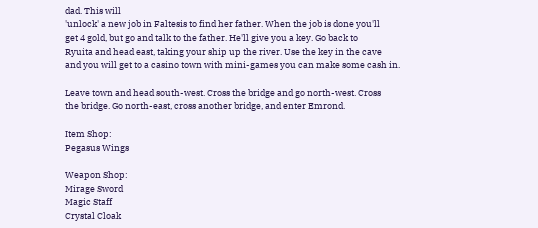dad. This will
'unlock' a new job in Faltesis to find her father. When the job is done you'll
get 4 gold, but go and talk to the father. He'll give you a key. Go back to
Ryuita and head east, taking your ship up the river. Use the key in the cave
and you will get to a casino town with mini-games you can make some cash in.

Leave town and head south-west. Cross the bridge and go north-west. Cross
the bridge. Go north-east, cross another bridge, and enter Emrond.

Item Shop:
Pegasus Wings

Weapon Shop:
Mirage Sword
Magic Staff
Crystal Cloak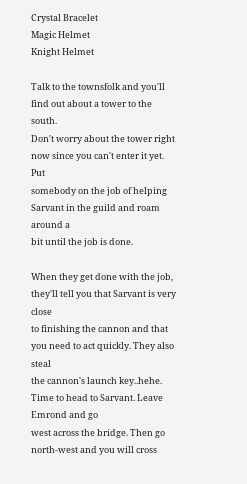Crystal Bracelet
Magic Helmet
Knight Helmet

Talk to the townsfolk and you'll find out about a tower to the south.
Don't worry about the tower right now since you can't enter it yet. Put
somebody on the job of helping Sarvant in the guild and roam around a
bit until the job is done.

When they get done with the job, they'll tell you that Sarvant is very close
to finishing the cannon and that you need to act quickly. They also steal
the cannon's launch key..hehe. Time to head to Sarvant. Leave Emrond and go
west across the bridge. Then go north-west and you will cross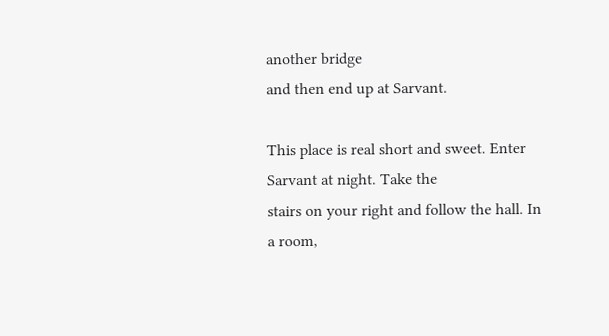another bridge
and then end up at Sarvant.

This place is real short and sweet. Enter Sarvant at night. Take the
stairs on your right and follow the hall. In a room,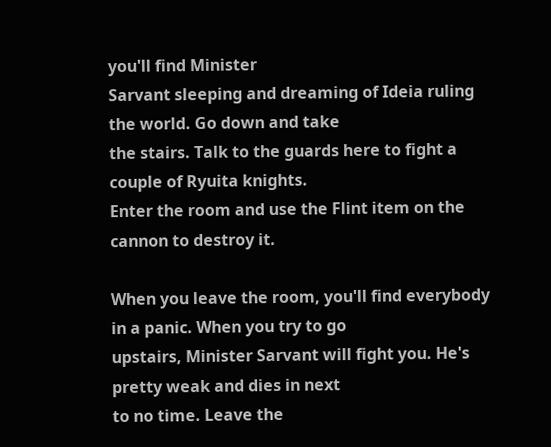you'll find Minister
Sarvant sleeping and dreaming of Ideia ruling the world. Go down and take
the stairs. Talk to the guards here to fight a couple of Ryuita knights.
Enter the room and use the Flint item on the cannon to destroy it.

When you leave the room, you'll find everybody in a panic. When you try to go
upstairs, Minister Sarvant will fight you. He's pretty weak and dies in next
to no time. Leave the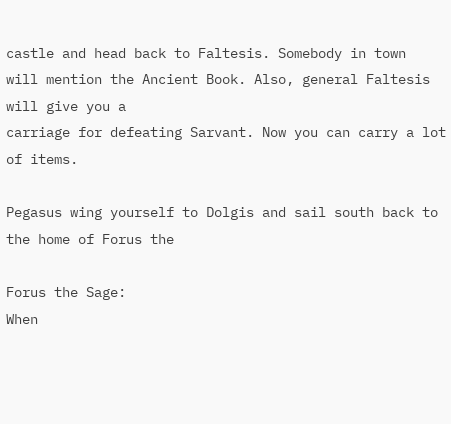castle and head back to Faltesis. Somebody in town
will mention the Ancient Book. Also, general Faltesis will give you a
carriage for defeating Sarvant. Now you can carry a lot of items.

Pegasus wing yourself to Dolgis and sail south back to the home of Forus the

Forus the Sage:
When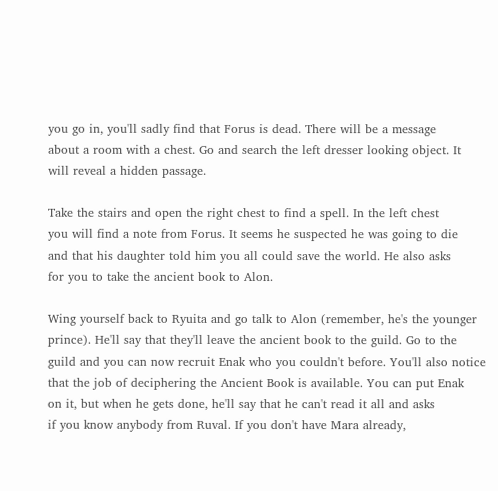you go in, you'll sadly find that Forus is dead. There will be a message
about a room with a chest. Go and search the left dresser looking object. It
will reveal a hidden passage.

Take the stairs and open the right chest to find a spell. In the left chest
you will find a note from Forus. It seems he suspected he was going to die
and that his daughter told him you all could save the world. He also asks
for you to take the ancient book to Alon.

Wing yourself back to Ryuita and go talk to Alon (remember, he's the younger
prince). He'll say that they'll leave the ancient book to the guild. Go to the
guild and you can now recruit Enak who you couldn't before. You'll also notice
that the job of deciphering the Ancient Book is available. You can put Enak
on it, but when he gets done, he'll say that he can't read it all and asks
if you know anybody from Ruval. If you don't have Mara already,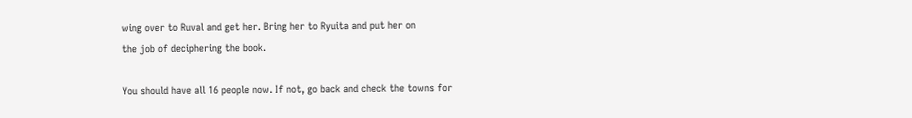wing over to Ruval and get her. Bring her to Ryuita and put her on
the job of deciphering the book.

You should have all 16 people now. If not, go back and check the towns for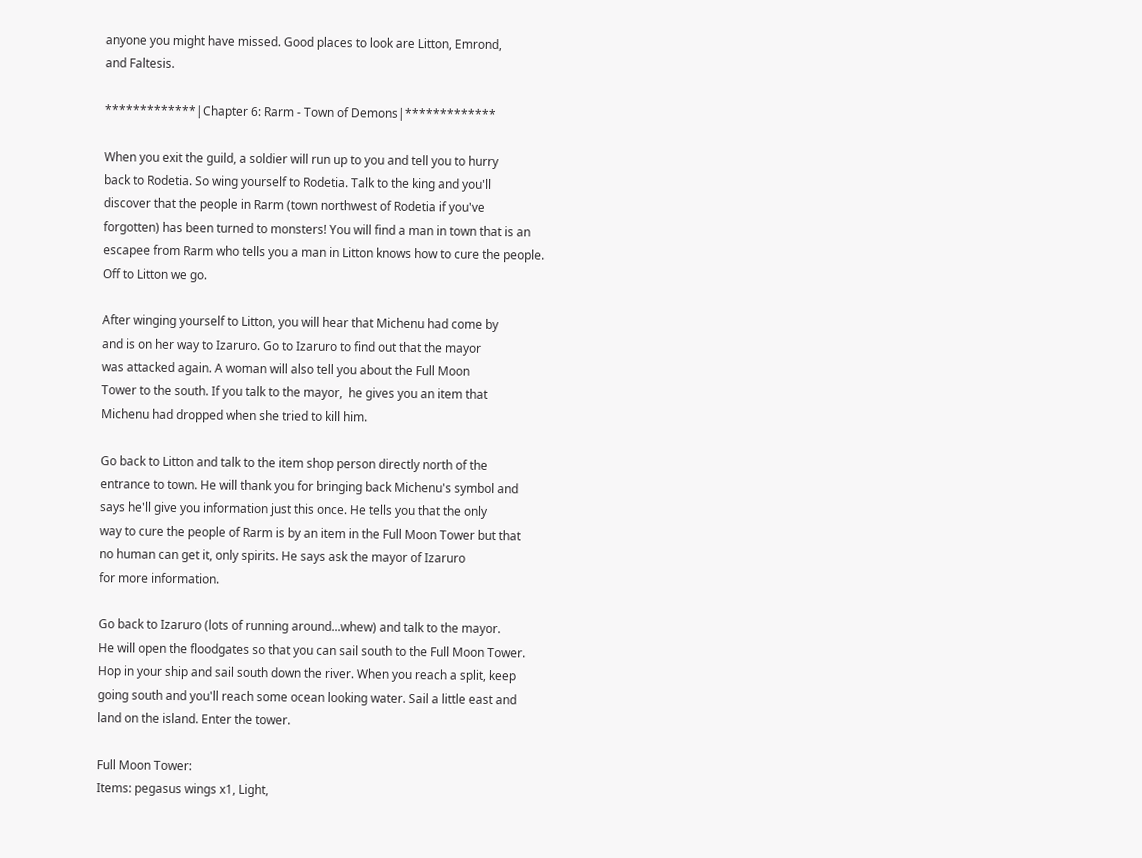anyone you might have missed. Good places to look are Litton, Emrond,
and Faltesis.

*************|Chapter 6: Rarm - Town of Demons|*************

When you exit the guild, a soldier will run up to you and tell you to hurry
back to Rodetia. So wing yourself to Rodetia. Talk to the king and you'll
discover that the people in Rarm (town northwest of Rodetia if you've
forgotten) has been turned to monsters! You will find a man in town that is an
escapee from Rarm who tells you a man in Litton knows how to cure the people.
Off to Litton we go.

After winging yourself to Litton, you will hear that Michenu had come by
and is on her way to Izaruro. Go to Izaruro to find out that the mayor
was attacked again. A woman will also tell you about the Full Moon
Tower to the south. If you talk to the mayor,  he gives you an item that
Michenu had dropped when she tried to kill him.

Go back to Litton and talk to the item shop person directly north of the
entrance to town. He will thank you for bringing back Michenu's symbol and
says he'll give you information just this once. He tells you that the only
way to cure the people of Rarm is by an item in the Full Moon Tower but that
no human can get it, only spirits. He says ask the mayor of Izaruro
for more information.

Go back to Izaruro (lots of running around...whew) and talk to the mayor.
He will open the floodgates so that you can sail south to the Full Moon Tower.
Hop in your ship and sail south down the river. When you reach a split, keep
going south and you'll reach some ocean looking water. Sail a little east and
land on the island. Enter the tower.

Full Moon Tower:
Items: pegasus wings x1, Light,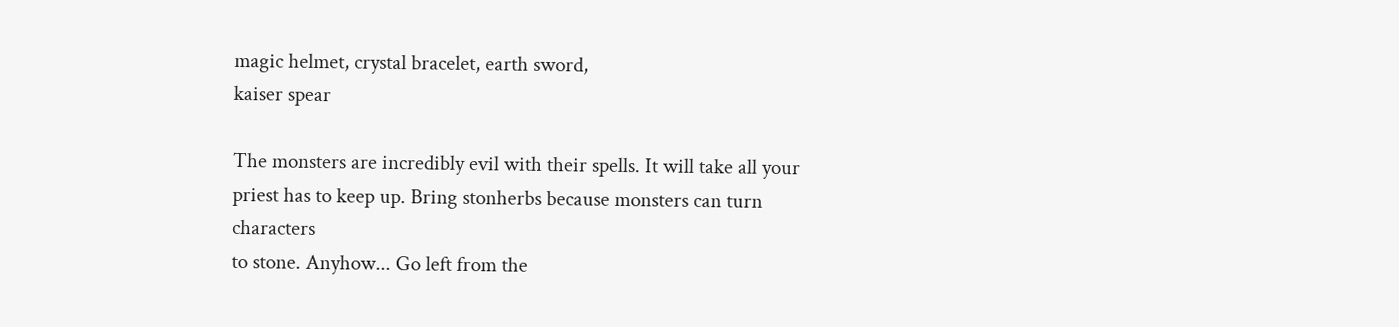magic helmet, crystal bracelet, earth sword,
kaiser spear

The monsters are incredibly evil with their spells. It will take all your
priest has to keep up. Bring stonherbs because monsters can turn characters
to stone. Anyhow... Go left from the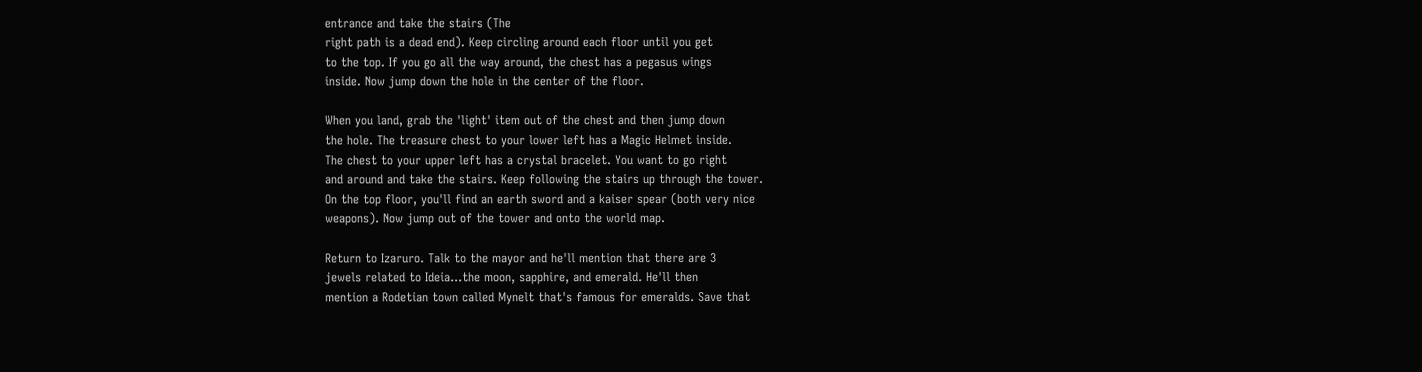entrance and take the stairs (The
right path is a dead end). Keep circling around each floor until you get
to the top. If you go all the way around, the chest has a pegasus wings
inside. Now jump down the hole in the center of the floor.

When you land, grab the 'light' item out of the chest and then jump down
the hole. The treasure chest to your lower left has a Magic Helmet inside.
The chest to your upper left has a crystal bracelet. You want to go right
and around and take the stairs. Keep following the stairs up through the tower.
On the top floor, you'll find an earth sword and a kaiser spear (both very nice
weapons). Now jump out of the tower and onto the world map.

Return to Izaruro. Talk to the mayor and he'll mention that there are 3
jewels related to Ideia...the moon, sapphire, and emerald. He'll then
mention a Rodetian town called Mynelt that's famous for emeralds. Save that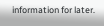information for later.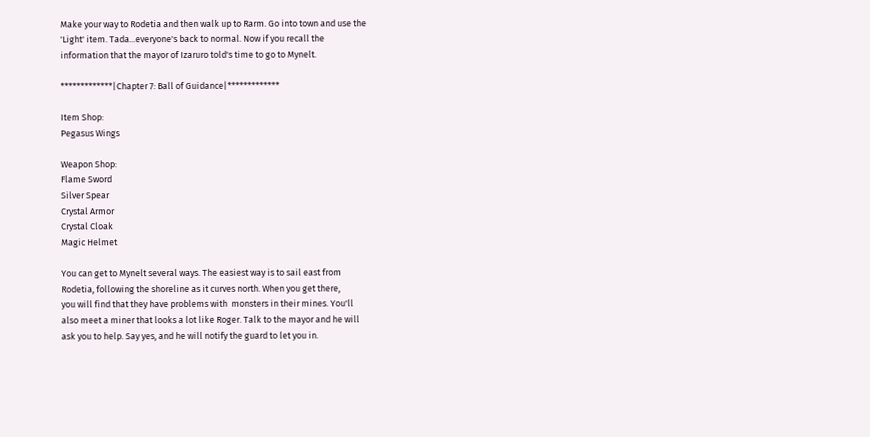Make your way to Rodetia and then walk up to Rarm. Go into town and use the
'Light' item. Tada...everyone's back to normal. Now if you recall the
information that the mayor of Izaruro told's time to go to Mynelt.

*************|Chapter 7: Ball of Guidance|*************

Item Shop:
Pegasus Wings

Weapon Shop:
Flame Sword
Silver Spear
Crystal Armor
Crystal Cloak
Magic Helmet

You can get to Mynelt several ways. The easiest way is to sail east from
Rodetia, following the shoreline as it curves north. When you get there,
you will find that they have problems with  monsters in their mines. You'll
also meet a miner that looks a lot like Roger. Talk to the mayor and he will
ask you to help. Say yes, and he will notify the guard to let you in.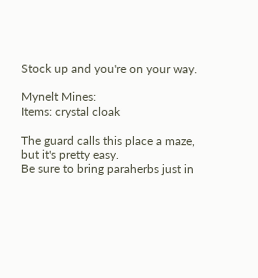Stock up and you're on your way.

Mynelt Mines:
Items: crystal cloak

The guard calls this place a maze, but it's pretty easy.
Be sure to bring paraherbs just in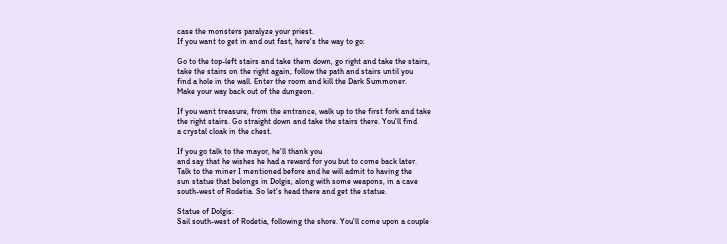case the monsters paralyze your priest.
If you want to get in and out fast, here's the way to go:

Go to the top-left stairs and take them down, go right and take the stairs,
take the stairs on the right again, follow the path and stairs until you
find a hole in the wall. Enter the room and kill the Dark Summoner.
Make your way back out of the dungeon.

If you want treasure, from the entrance, walk up to the first fork and take
the right stairs. Go straight down and take the stairs there. You'll find
a crystal cloak in the chest.

If you go talk to the mayor, he'll thank you
and say that he wishes he had a reward for you but to come back later.
Talk to the miner I mentioned before and he will admit to having the
sun statue that belongs in Dolgis, along with some weapons, in a cave
south-west of Rodetia. So let's head there and get the statue.

Statue of Dolgis:
Sail south-west of Rodetia, following the shore. You'll come upon a couple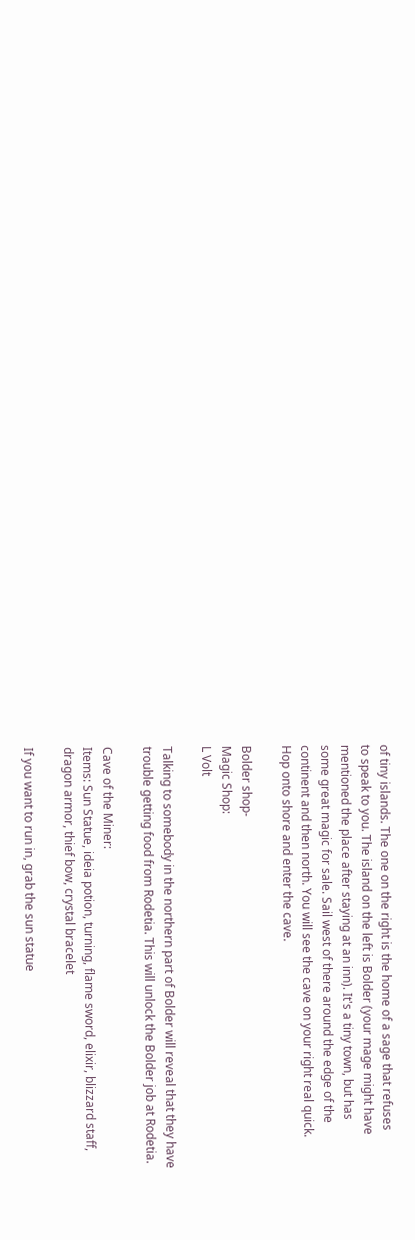of tiny islands. The one on the right is the home of a sage that refuses
to speak to you. The island on the left is Bolder (your mage might have
mentioned the place after staying at an inn). It's a tiny town, but has
some great magic for sale. Sail west of there around the edge of the
continent and then north. You will see the cave on your right real quick.
Hop onto shore and enter the cave.

Bolder shop-
Magic Shop:
L Volt

Talking to somebody in the northern part of Bolder will reveal that they have
trouble getting food from Rodetia. This will unlock the Bolder job at Rodetia.

Cave of the Miner:
Items: Sun Statue, ideia potion, turning, flame sword, elixir, blizzard staff,
dragon armor, thief bow, crystal bracelet

If you want to run in, grab the sun statue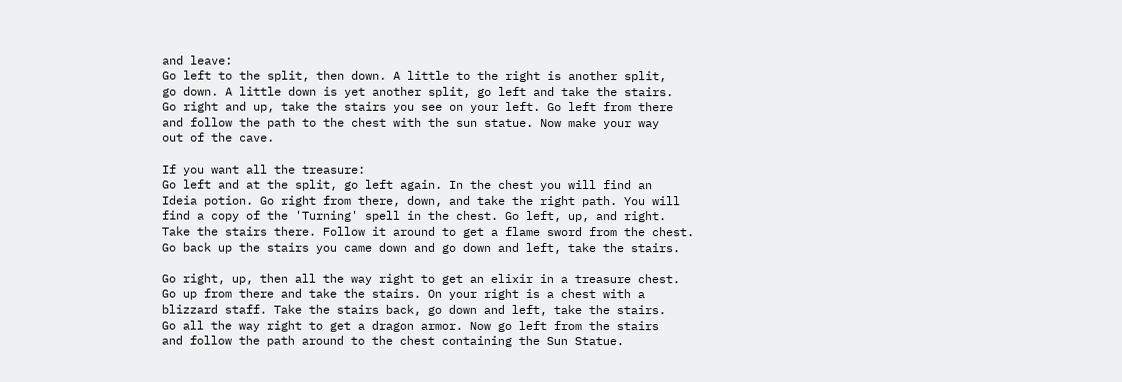and leave:
Go left to the split, then down. A little to the right is another split,
go down. A little down is yet another split, go left and take the stairs.
Go right and up, take the stairs you see on your left. Go left from there
and follow the path to the chest with the sun statue. Now make your way
out of the cave.

If you want all the treasure:
Go left and at the split, go left again. In the chest you will find an
Ideia potion. Go right from there, down, and take the right path. You will
find a copy of the 'Turning' spell in the chest. Go left, up, and right.
Take the stairs there. Follow it around to get a flame sword from the chest.
Go back up the stairs you came down and go down and left, take the stairs.

Go right, up, then all the way right to get an elixir in a treasure chest.
Go up from there and take the stairs. On your right is a chest with a
blizzard staff. Take the stairs back, go down and left, take the stairs.
Go all the way right to get a dragon armor. Now go left from the stairs
and follow the path around to the chest containing the Sun Statue.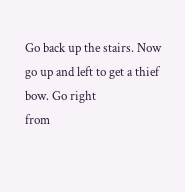Go back up the stairs. Now go up and left to get a thief bow. Go right
from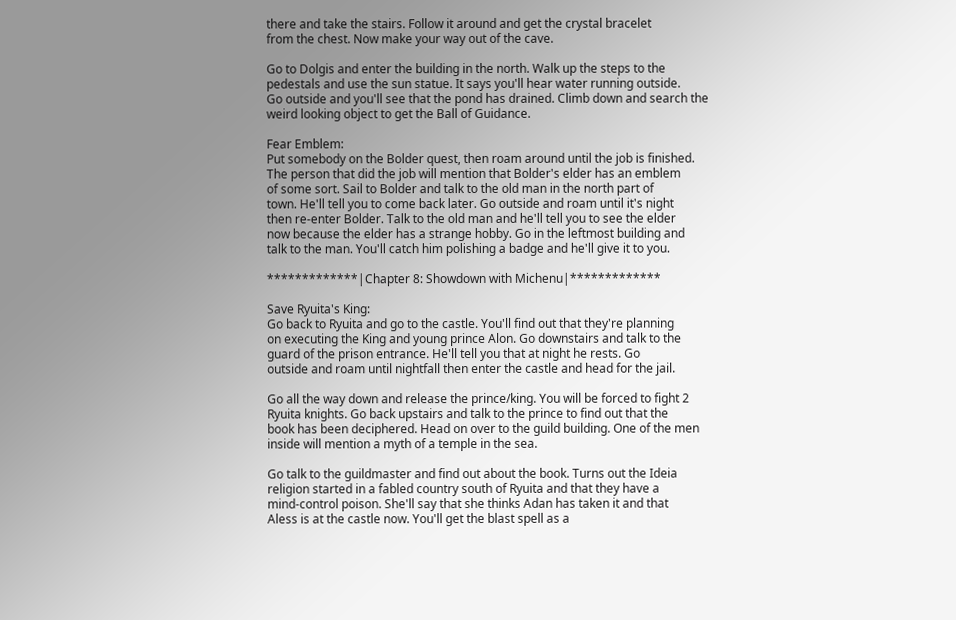there and take the stairs. Follow it around and get the crystal bracelet
from the chest. Now make your way out of the cave.

Go to Dolgis and enter the building in the north. Walk up the steps to the
pedestals and use the sun statue. It says you'll hear water running outside.
Go outside and you'll see that the pond has drained. Climb down and search the
weird looking object to get the Ball of Guidance.

Fear Emblem:
Put somebody on the Bolder quest, then roam around until the job is finished.
The person that did the job will mention that Bolder's elder has an emblem
of some sort. Sail to Bolder and talk to the old man in the north part of
town. He'll tell you to come back later. Go outside and roam until it's night
then re-enter Bolder. Talk to the old man and he'll tell you to see the elder
now because the elder has a strange hobby. Go in the leftmost building and
talk to the man. You'll catch him polishing a badge and he'll give it to you.

*************|Chapter 8: Showdown with Michenu|*************

Save Ryuita's King:
Go back to Ryuita and go to the castle. You'll find out that they're planning
on executing the King and young prince Alon. Go downstairs and talk to the
guard of the prison entrance. He'll tell you that at night he rests. Go
outside and roam until nightfall then enter the castle and head for the jail.

Go all the way down and release the prince/king. You will be forced to fight 2
Ryuita knights. Go back upstairs and talk to the prince to find out that the
book has been deciphered. Head on over to the guild building. One of the men
inside will mention a myth of a temple in the sea.

Go talk to the guildmaster and find out about the book. Turns out the Ideia
religion started in a fabled country south of Ryuita and that they have a
mind-control poison. She'll say that she thinks Adan has taken it and that
Aless is at the castle now. You'll get the blast spell as a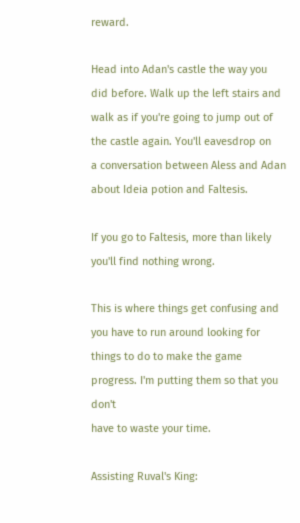reward.

Head into Adan's castle the way you did before. Walk up the left stairs and
walk as if you're going to jump out of the castle again. You'll eavesdrop on
a conversation between Aless and Adan about Ideia potion and Faltesis.

If you go to Faltesis, more than likely you'll find nothing wrong.

This is where things get confusing and you have to run around looking for
things to do to make the game progress. I'm putting them so that you don't
have to waste your time.

Assisting Ruval's King: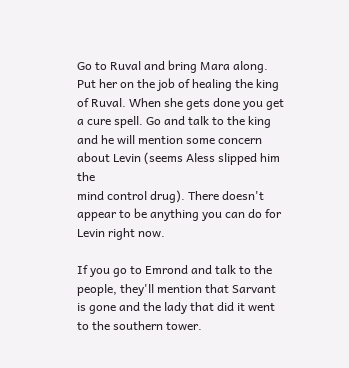Go to Ruval and bring Mara along. Put her on the job of healing the king
of Ruval. When she gets done you get a cure spell. Go and talk to the king
and he will mention some concern about Levin (seems Aless slipped him the
mind control drug). There doesn't appear to be anything you can do for
Levin right now.

If you go to Emrond and talk to the people, they'll mention that Sarvant
is gone and the lady that did it went to the southern tower.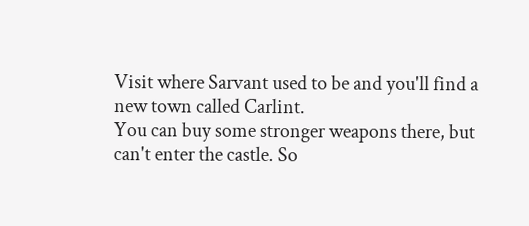Visit where Sarvant used to be and you'll find a new town called Carlint.
You can buy some stronger weapons there, but can't enter the castle. So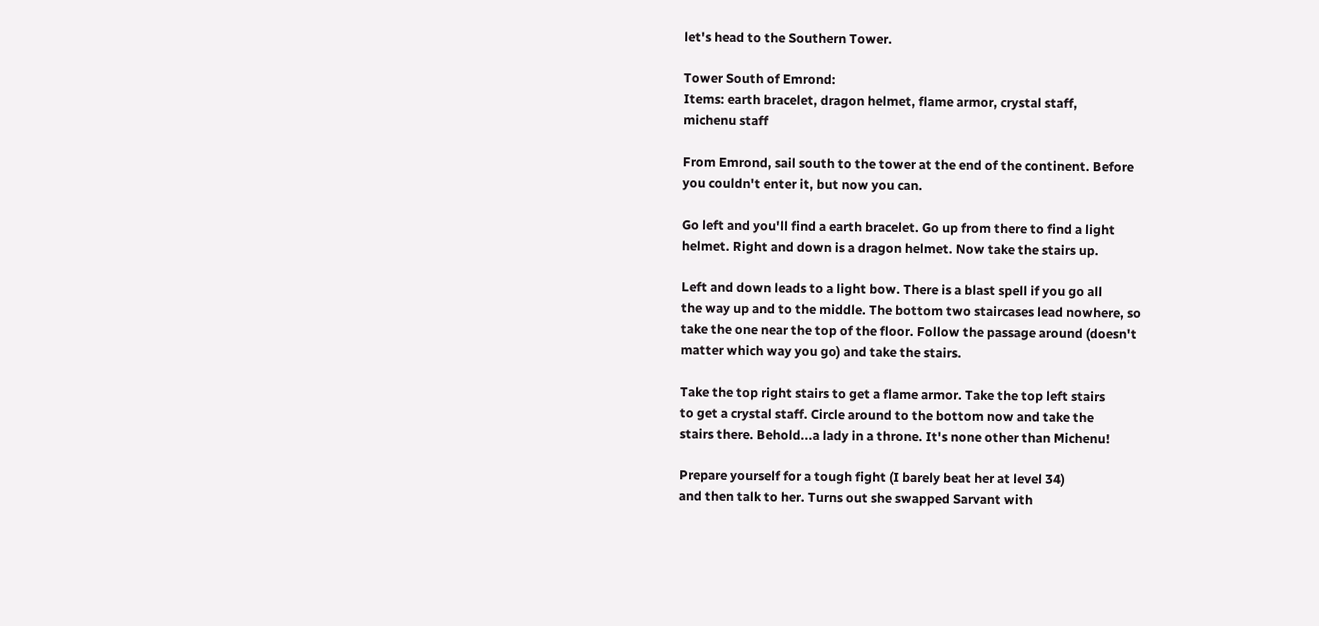let's head to the Southern Tower.

Tower South of Emrond:
Items: earth bracelet, dragon helmet, flame armor, crystal staff,
michenu staff

From Emrond, sail south to the tower at the end of the continent. Before
you couldn't enter it, but now you can.

Go left and you'll find a earth bracelet. Go up from there to find a light
helmet. Right and down is a dragon helmet. Now take the stairs up.

Left and down leads to a light bow. There is a blast spell if you go all
the way up and to the middle. The bottom two staircases lead nowhere, so
take the one near the top of the floor. Follow the passage around (doesn't
matter which way you go) and take the stairs.

Take the top right stairs to get a flame armor. Take the top left stairs
to get a crystal staff. Circle around to the bottom now and take the
stairs there. Behold...a lady in a throne. It's none other than Michenu!

Prepare yourself for a tough fight (I barely beat her at level 34)
and then talk to her. Turns out she swapped Sarvant with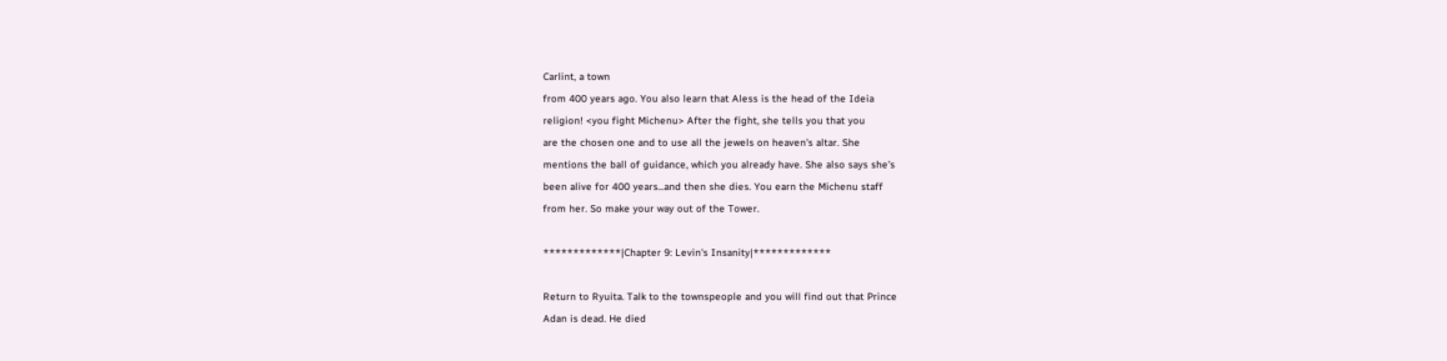Carlint, a town
from 400 years ago. You also learn that Aless is the head of the Ideia
religion! <you fight Michenu> After the fight, she tells you that you
are the chosen one and to use all the jewels on heaven's altar. She
mentions the ball of guidance, which you already have. She also says she's
been alive for 400 years...and then she dies. You earn the Michenu staff
from her. So make your way out of the Tower.

*************|Chapter 9: Levin's Insanity|*************

Return to Ryuita. Talk to the townspeople and you will find out that Prince
Adan is dead. He died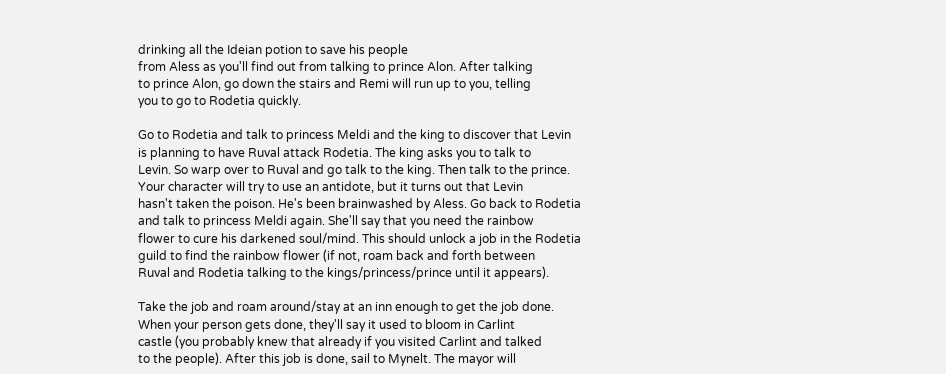drinking all the Ideian potion to save his people
from Aless as you'll find out from talking to prince Alon. After talking
to prince Alon, go down the stairs and Remi will run up to you, telling
you to go to Rodetia quickly.

Go to Rodetia and talk to princess Meldi and the king to discover that Levin
is planning to have Ruval attack Rodetia. The king asks you to talk to
Levin. So warp over to Ruval and go talk to the king. Then talk to the prince.
Your character will try to use an antidote, but it turns out that Levin
hasn't taken the poison. He's been brainwashed by Aless. Go back to Rodetia
and talk to princess Meldi again. She'll say that you need the rainbow
flower to cure his darkened soul/mind. This should unlock a job in the Rodetia
guild to find the rainbow flower (if not, roam back and forth between
Ruval and Rodetia talking to the kings/princess/prince until it appears).

Take the job and roam around/stay at an inn enough to get the job done.
When your person gets done, they'll say it used to bloom in Carlint
castle (you probably knew that already if you visited Carlint and talked
to the people). After this job is done, sail to Mynelt. The mayor will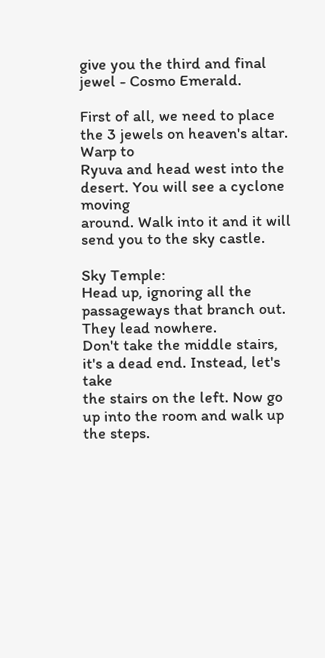give you the third and final jewel - Cosmo Emerald.

First of all, we need to place the 3 jewels on heaven's altar. Warp to
Ryuva and head west into the desert. You will see a cyclone moving
around. Walk into it and it will send you to the sky castle.

Sky Temple:
Head up, ignoring all the passageways that branch out. They lead nowhere.
Don't take the middle stairs, it's a dead end. Instead, let's take
the stairs on the left. Now go up into the room and walk up the steps.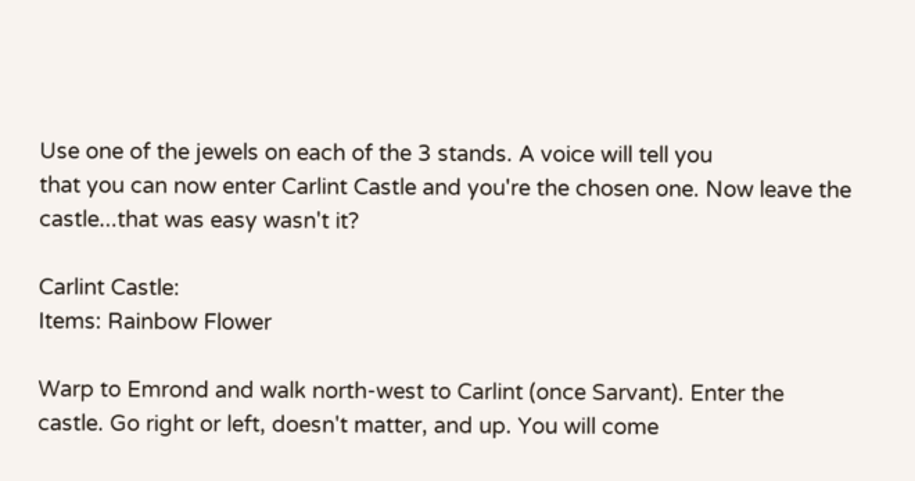Use one of the jewels on each of the 3 stands. A voice will tell you
that you can now enter Carlint Castle and you're the chosen one. Now leave the
castle...that was easy wasn't it?

Carlint Castle:
Items: Rainbow Flower

Warp to Emrond and walk north-west to Carlint (once Sarvant). Enter the
castle. Go right or left, doesn't matter, and up. You will come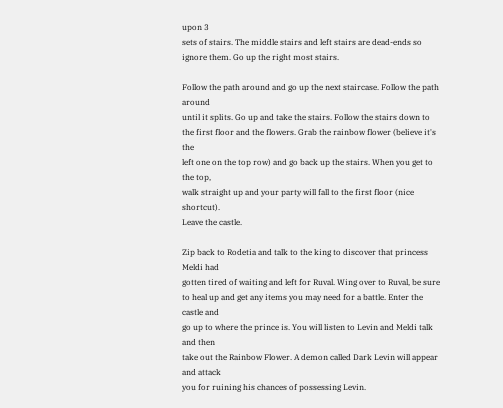upon 3
sets of stairs. The middle stairs and left stairs are dead-ends so
ignore them. Go up the right most stairs.

Follow the path around and go up the next staircase. Follow the path around
until it splits. Go up and take the stairs. Follow the stairs down to
the first floor and the flowers. Grab the rainbow flower (believe it's the
left one on the top row) and go back up the stairs. When you get to the top,
walk straight up and your party will fall to the first floor (nice shortcut).
Leave the castle.

Zip back to Rodetia and talk to the king to discover that princess Meldi had
gotten tired of waiting and left for Ruval. Wing over to Ruval, be sure
to heal up and get any items you may need for a battle. Enter the castle and
go up to where the prince is. You will listen to Levin and Meldi talk and then
take out the Rainbow Flower. A demon called Dark Levin will appear and attack
you for ruining his chances of possessing Levin.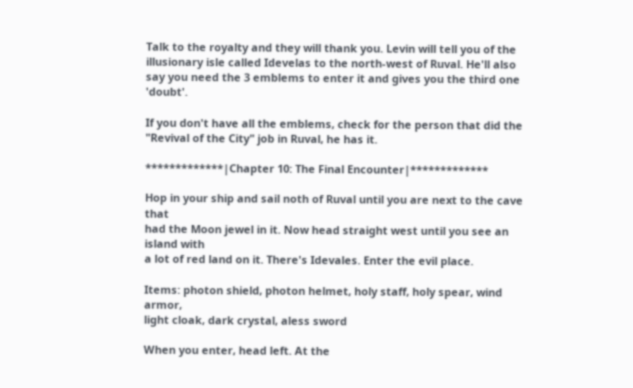Talk to the royalty and they will thank you. Levin will tell you of the
illusionary isle called Idevelas to the north-west of Ruval. He'll also
say you need the 3 emblems to enter it and gives you the third one 'doubt'.

If you don't have all the emblems, check for the person that did the
"Revival of the City" job in Ruval, he has it.

*************|Chapter 10: The Final Encounter|*************

Hop in your ship and sail noth of Ruval until you are next to the cave that
had the Moon jewel in it. Now head straight west until you see an island with
a lot of red land on it. There's Idevales. Enter the evil place.

Items: photon shield, photon helmet, holy staff, holy spear, wind armor,
light cloak, dark crystal, aless sword

When you enter, head left. At the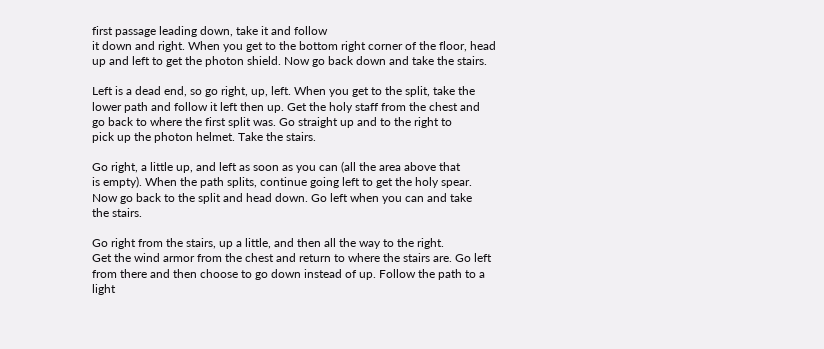first passage leading down, take it and follow
it down and right. When you get to the bottom right corner of the floor, head
up and left to get the photon shield. Now go back down and take the stairs.

Left is a dead end, so go right, up, left. When you get to the split, take the
lower path and follow it left then up. Get the holy staff from the chest and
go back to where the first split was. Go straight up and to the right to
pick up the photon helmet. Take the stairs.

Go right, a little up, and left as soon as you can (all the area above that
is empty). When the path splits, continue going left to get the holy spear.
Now go back to the split and head down. Go left when you can and take
the stairs.

Go right from the stairs, up a little, and then all the way to the right.
Get the wind armor from the chest and return to where the stairs are. Go left
from there and then choose to go down instead of up. Follow the path to a
light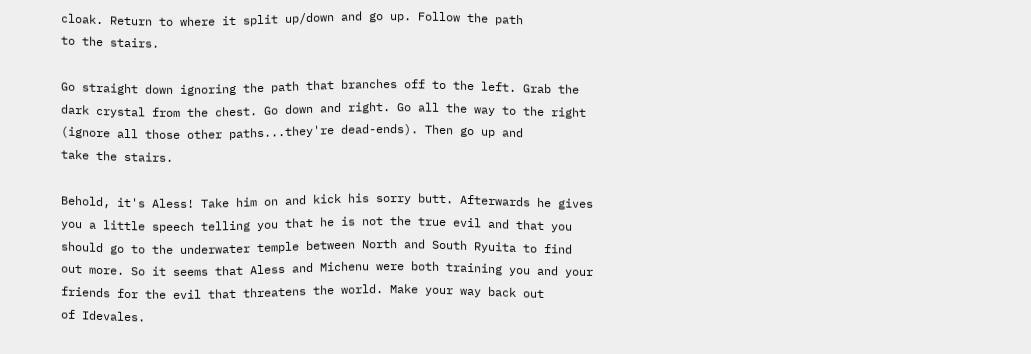cloak. Return to where it split up/down and go up. Follow the path
to the stairs.

Go straight down ignoring the path that branches off to the left. Grab the
dark crystal from the chest. Go down and right. Go all the way to the right
(ignore all those other paths...they're dead-ends). Then go up and
take the stairs.

Behold, it's Aless! Take him on and kick his sorry butt. Afterwards he gives
you a little speech telling you that he is not the true evil and that you
should go to the underwater temple between North and South Ryuita to find
out more. So it seems that Aless and Michenu were both training you and your
friends for the evil that threatens the world. Make your way back out
of Idevales.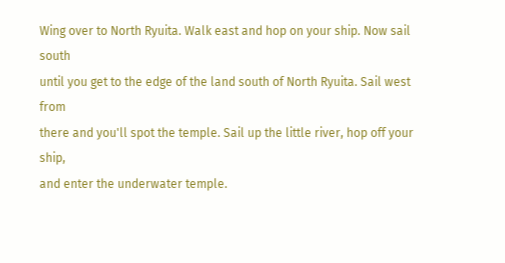Wing over to North Ryuita. Walk east and hop on your ship. Now sail south
until you get to the edge of the land south of North Ryuita. Sail west from
there and you'll spot the temple. Sail up the little river, hop off your ship,
and enter the underwater temple.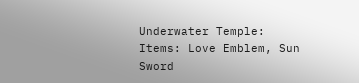Underwater Temple:
Items: Love Emblem, Sun Sword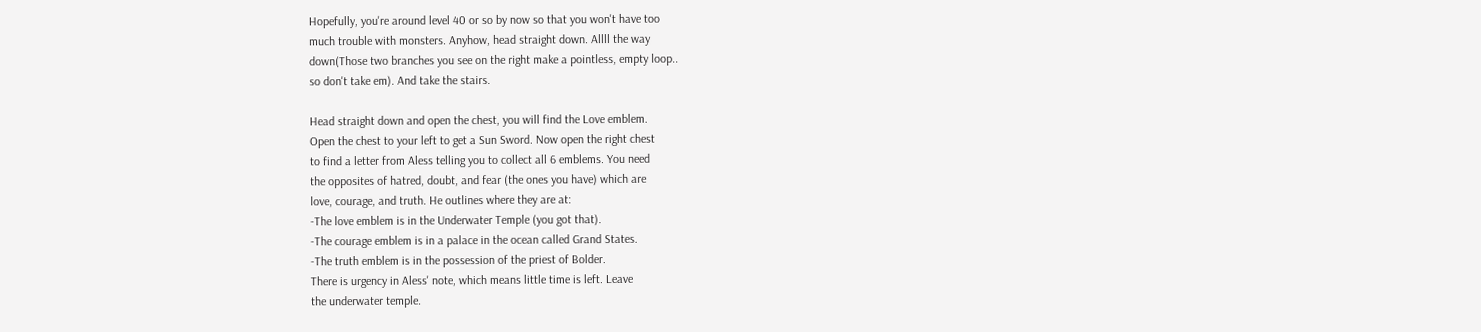Hopefully, you're around level 40 or so by now so that you won't have too
much trouble with monsters. Anyhow, head straight down. Allll the way
down(Those two branches you see on the right make a pointless, empty loop..
so don't take em). And take the stairs.

Head straight down and open the chest, you will find the Love emblem.
Open the chest to your left to get a Sun Sword. Now open the right chest
to find a letter from Aless telling you to collect all 6 emblems. You need
the opposites of hatred, doubt, and fear (the ones you have) which are
love, courage, and truth. He outlines where they are at:
-The love emblem is in the Underwater Temple (you got that).
-The courage emblem is in a palace in the ocean called Grand States.
-The truth emblem is in the possession of the priest of Bolder.
There is urgency in Aless' note, which means little time is left. Leave
the underwater temple.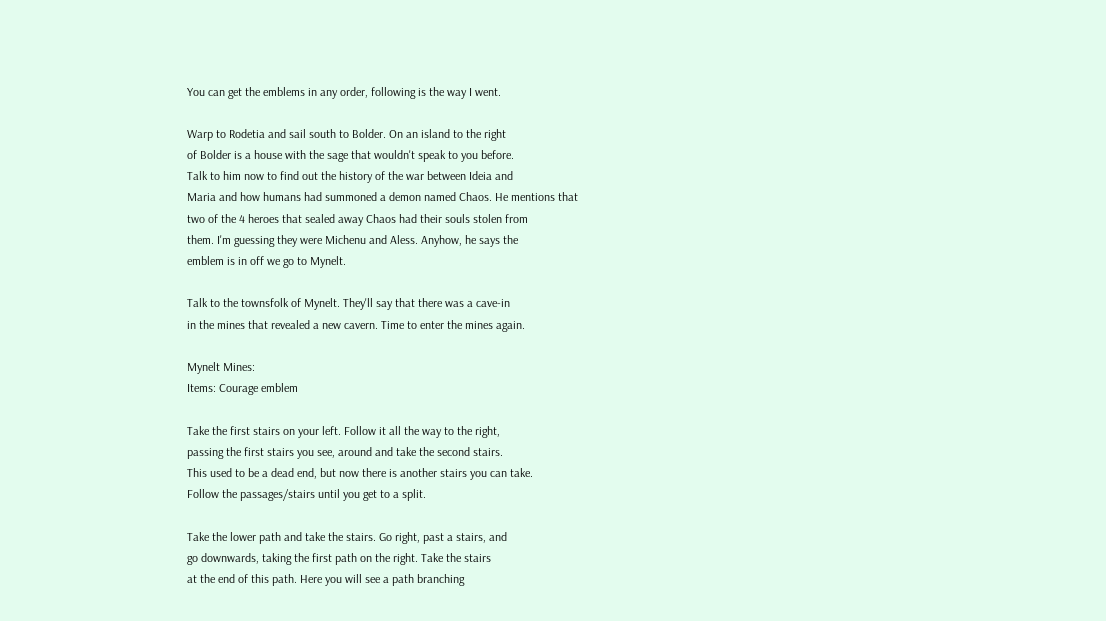You can get the emblems in any order, following is the way I went.

Warp to Rodetia and sail south to Bolder. On an island to the right
of Bolder is a house with the sage that wouldn't speak to you before.
Talk to him now to find out the history of the war between Ideia and
Maria and how humans had summoned a demon named Chaos. He mentions that
two of the 4 heroes that sealed away Chaos had their souls stolen from
them. I'm guessing they were Michenu and Aless. Anyhow, he says the
emblem is in off we go to Mynelt.

Talk to the townsfolk of Mynelt. They'll say that there was a cave-in
in the mines that revealed a new cavern. Time to enter the mines again.

Mynelt Mines:
Items: Courage emblem

Take the first stairs on your left. Follow it all the way to the right,
passing the first stairs you see, around and take the second stairs.
This used to be a dead end, but now there is another stairs you can take.
Follow the passages/stairs until you get to a split.

Take the lower path and take the stairs. Go right, past a stairs, and
go downwards, taking the first path on the right. Take the stairs
at the end of this path. Here you will see a path branching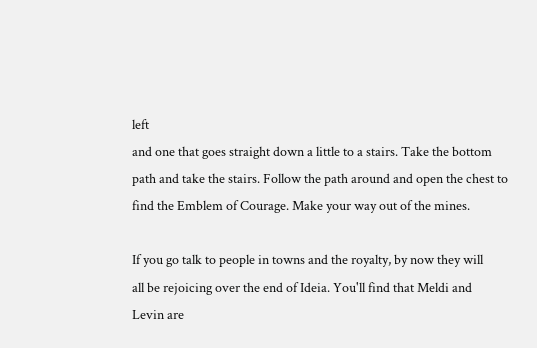left
and one that goes straight down a little to a stairs. Take the bottom
path and take the stairs. Follow the path around and open the chest to
find the Emblem of Courage. Make your way out of the mines.

If you go talk to people in towns and the royalty, by now they will
all be rejoicing over the end of Ideia. You'll find that Meldi and
Levin are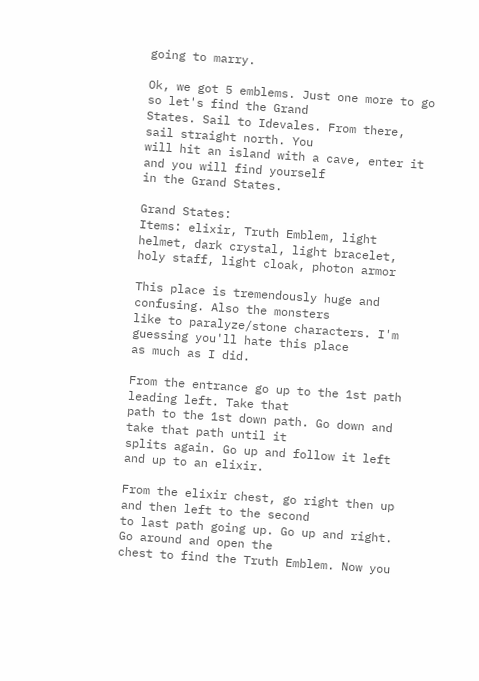going to marry.

Ok, we got 5 emblems. Just one more to go so let's find the Grand
States. Sail to Idevales. From there, sail straight north. You
will hit an island with a cave, enter it and you will find yourself
in the Grand States.

Grand States:
Items: elixir, Truth Emblem, light helmet, dark crystal, light bracelet,
holy staff, light cloak, photon armor

This place is tremendously huge and confusing. Also the monsters
like to paralyze/stone characters. I'm guessing you'll hate this place
as much as I did.

From the entrance go up to the 1st path leading left. Take that
path to the 1st down path. Go down and take that path until it
splits again. Go up and follow it left and up to an elixir.

From the elixir chest, go right then up and then left to the second
to last path going up. Go up and right. Go around and open the
chest to find the Truth Emblem. Now you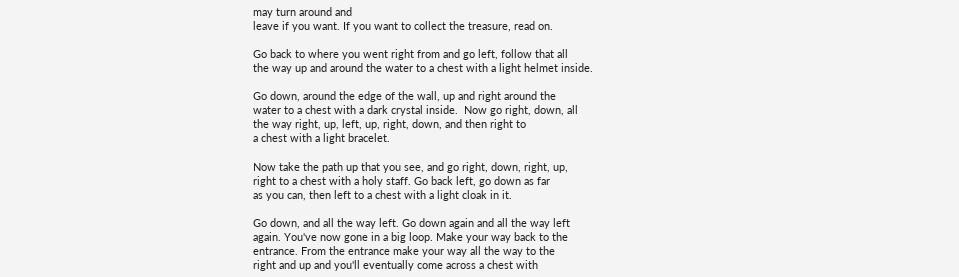may turn around and
leave if you want. If you want to collect the treasure, read on.

Go back to where you went right from and go left, follow that all
the way up and around the water to a chest with a light helmet inside.

Go down, around the edge of the wall, up and right around the
water to a chest with a dark crystal inside.  Now go right, down, all
the way right, up, left, up, right, down, and then right to
a chest with a light bracelet.

Now take the path up that you see, and go right, down, right, up,
right to a chest with a holy staff. Go back left, go down as far
as you can, then left to a chest with a light cloak in it.

Go down, and all the way left. Go down again and all the way left
again. You've now gone in a big loop. Make your way back to the
entrance. From the entrance make your way all the way to the
right and up and you'll eventually come across a chest with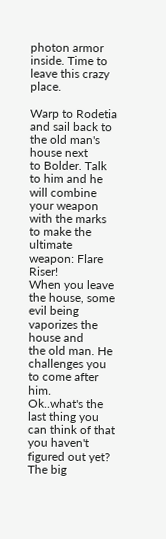photon armor inside. Time to leave this crazy place.

Warp to Rodetia and sail back to the old man's house next
to Bolder. Talk to him and he will combine your weapon
with the marks to make the ultimate weapon: Flare Riser!
When you leave the house, some evil being vaporizes the house and
the old man. He challenges you to come after him.
Ok..what's the last thing you can think of that you haven't
figured out yet? The big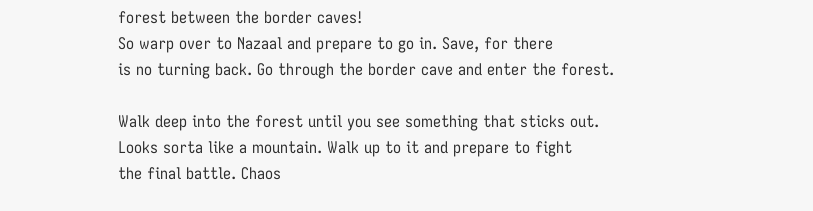forest between the border caves!
So warp over to Nazaal and prepare to go in. Save, for there
is no turning back. Go through the border cave and enter the forest.

Walk deep into the forest until you see something that sticks out.
Looks sorta like a mountain. Walk up to it and prepare to fight
the final battle. Chaos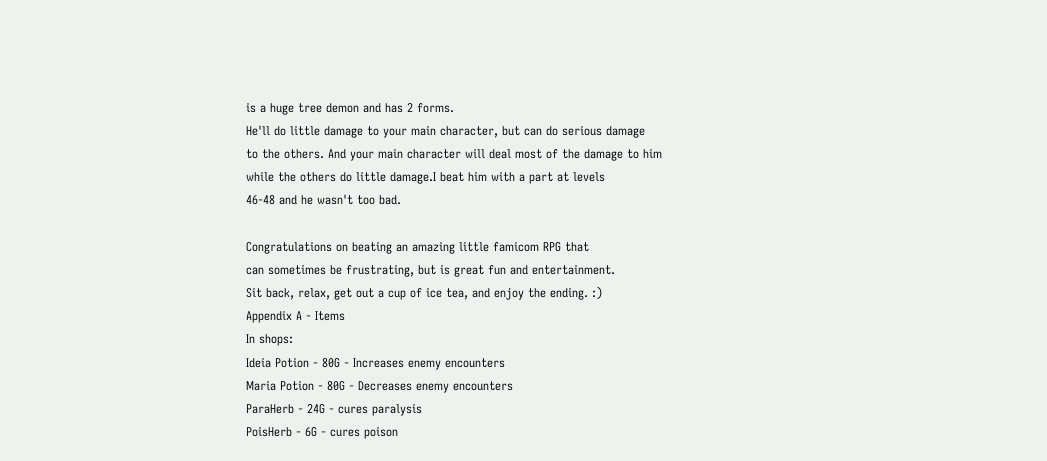is a huge tree demon and has 2 forms.
He'll do little damage to your main character, but can do serious damage
to the others. And your main character will deal most of the damage to him
while the others do little damage.I beat him with a part at levels
46-48 and he wasn't too bad.

Congratulations on beating an amazing little famicom RPG that
can sometimes be frustrating, but is great fun and entertainment.
Sit back, relax, get out a cup of ice tea, and enjoy the ending. :)
Appendix A - Items
In shops:
Ideia Potion - 80G - Increases enemy encounters
Maria Potion - 80G - Decreases enemy encounters
ParaHerb - 24G - cures paralysis
PoisHerb - 6G - cures poison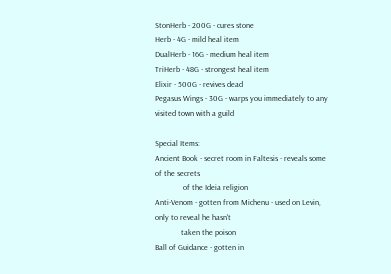StonHerb - 200G - cures stone
Herb - 4G - mild heal item
DualHerb - 16G - medium heal item
TriHerb - 48G - strongest heal item
Elixir - 500G - revives dead
Pegasus Wings - 30G - warps you immediately to any visited town with a guild

Special Items:
Ancient Book - secret room in Faltesis - reveals some of the secrets
              of the Ideia religion
Anti-Venom - gotten from Michenu - used on Levin, only to reveal he hasn't
             taken the poison
Ball of Guidance - gotten in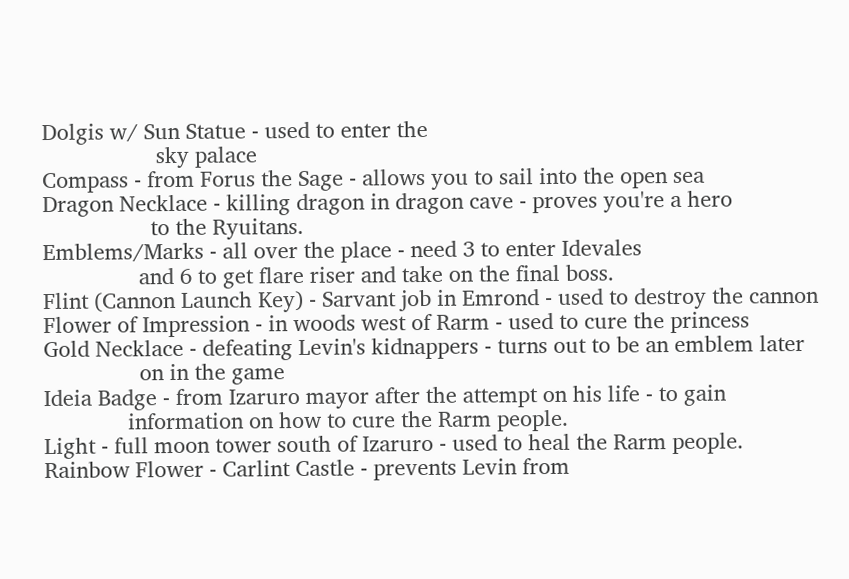Dolgis w/ Sun Statue - used to enter the
                   sky palace
Compass - from Forus the Sage - allows you to sail into the open sea
Dragon Necklace - killing dragon in dragon cave - proves you're a hero
                  to the Ryuitans.
Emblems/Marks - all over the place - need 3 to enter Idevales
                and 6 to get flare riser and take on the final boss.
Flint (Cannon Launch Key) - Sarvant job in Emrond - used to destroy the cannon
Flower of Impression - in woods west of Rarm - used to cure the princess
Gold Necklace - defeating Levin's kidnappers - turns out to be an emblem later
                on in the game
Ideia Badge - from Izaruro mayor after the attempt on his life - to gain
              information on how to cure the Rarm people.
Light - full moon tower south of Izaruro - used to heal the Rarm people.
Rainbow Flower - Carlint Castle - prevents Levin from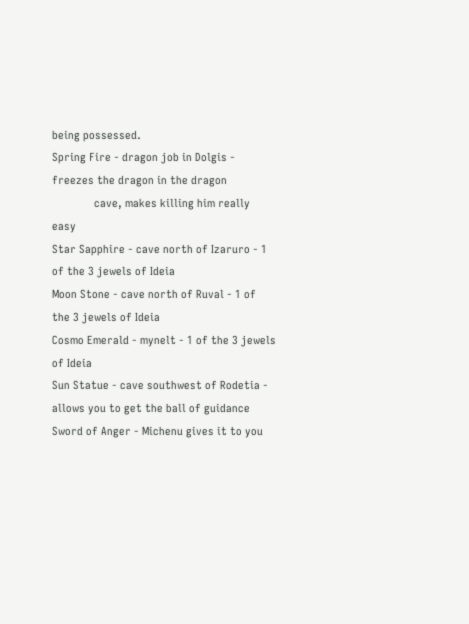being possessed.
Spring Fire - dragon job in Dolgis - freezes the dragon in the dragon
              cave, makes killing him really easy
Star Sapphire - cave north of Izaruro - 1 of the 3 jewels of Ideia
Moon Stone - cave north of Ruval - 1 of the 3 jewels of Ideia
Cosmo Emerald - mynelt - 1 of the 3 jewels of Ideia
Sun Statue - cave southwest of Rodetia - allows you to get the ball of guidance
Sword of Anger - Michenu gives it to you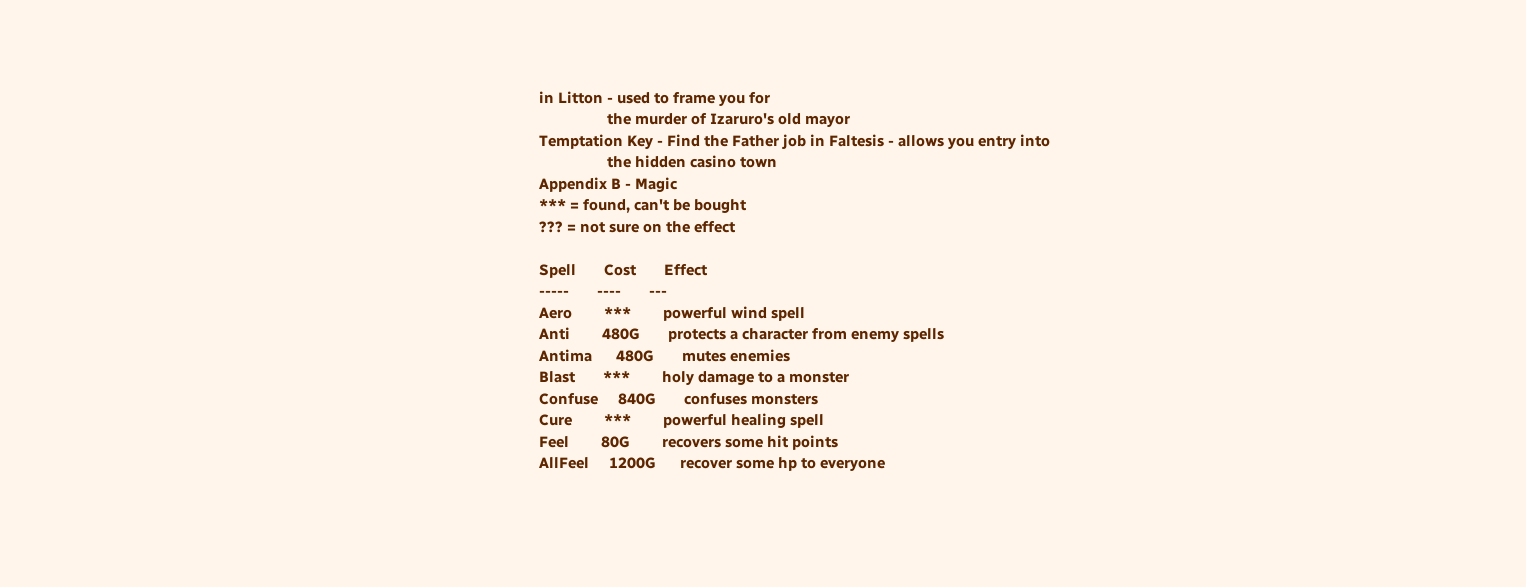in Litton - used to frame you for
                 the murder of Izaruro's old mayor
Temptation Key - Find the Father job in Faltesis - allows you entry into
                 the hidden casino town
Appendix B - Magic
*** = found, can't be bought
??? = not sure on the effect

Spell       Cost       Effect
-----       ----       ---
Aero        ***        powerful wind spell
Anti        480G       protects a character from enemy spells
Antima      480G       mutes enemies
Blast       ***        holy damage to a monster
Confuse     840G       confuses monsters
Cure        ***        powerful healing spell
Feel        80G        recovers some hit points
AllFeel     1200G      recover some hp to everyone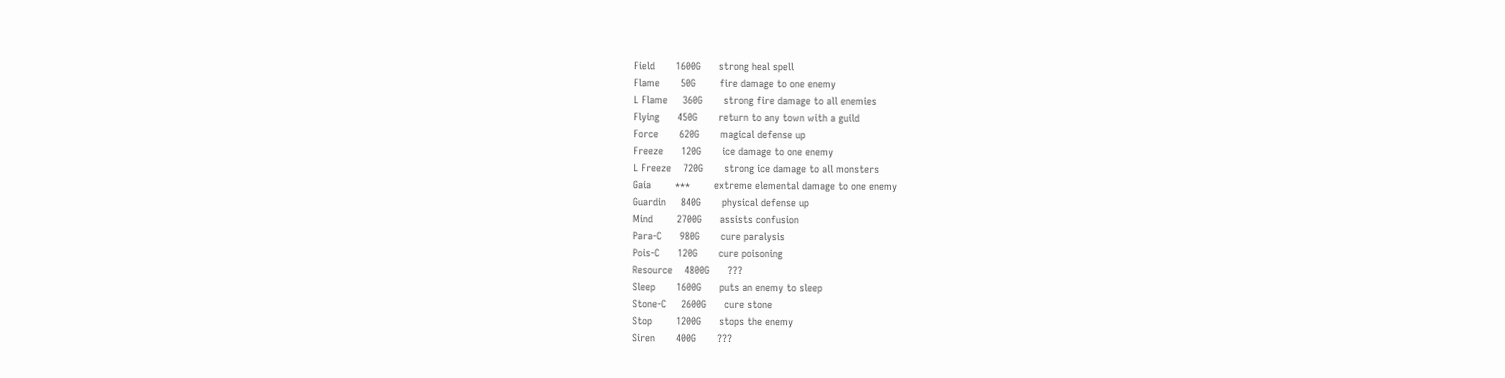Field       1600G      strong heal spell
Flame       50G        fire damage to one enemy
L Flame     360G       strong fire damage to all enemies
Flying      450G       return to any town with a guild
Force       620G       magical defense up
Freeze      120G       ice damage to one enemy
L Freeze    720G       strong ice damage to all monsters
Gaia        ***        extreme elemental damage to one enemy
Guardin     840G       physical defense up
Mind        2700G      assists confusion
Para-C      980G       cure paralysis
Pois-C      120G       cure poisoning
Resource    4800G      ???
Sleep       1600G      puts an enemy to sleep
Stone-C     2600G      cure stone
Stop        1200G      stops the enemy
Siren       400G       ???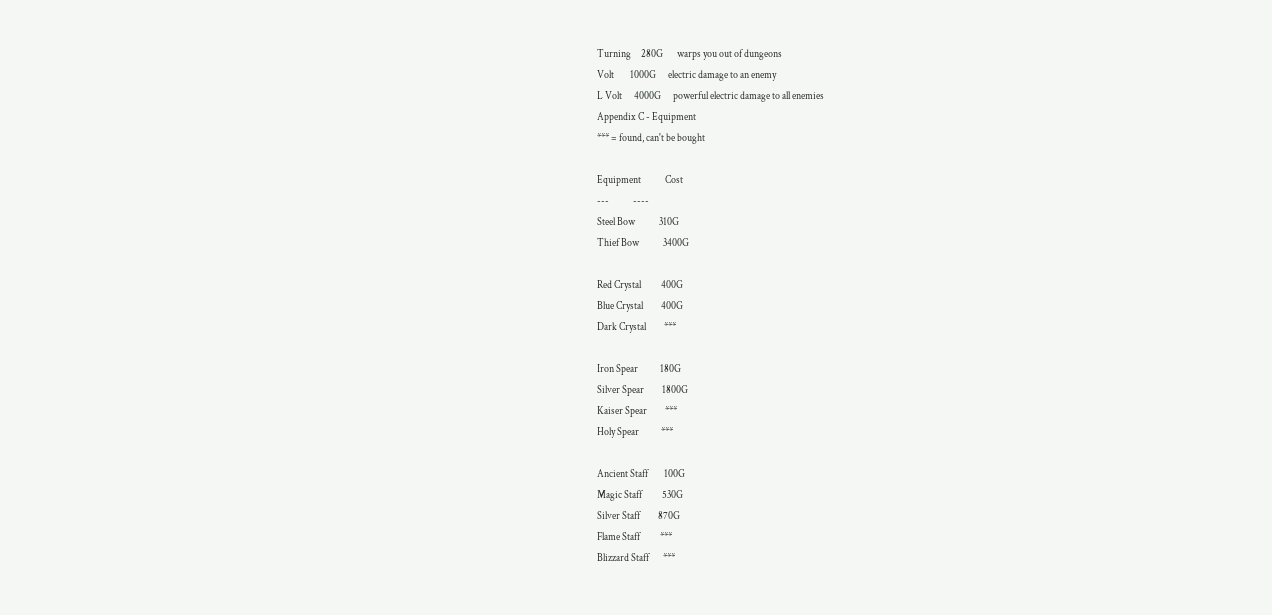Turning     280G       warps you out of dungeons
Volt        1000G      electric damage to an enemy
L Volt      4000G      powerful electric damage to all enemies
Appendix C - Equipment
*** = found, can't be bought

Equipment            Cost
---            ----
Steel Bow            310G
Thief Bow            3400G

Red Crystal          400G
Blue Crystal         400G
Dark Crystal         ***

Iron Spear           180G
Silver Spear         1800G
Kaiser Spear         ***
Holy Spear           ***

Ancient Staff        100G
Magic Staff          530G
Silver Staff         870G
Flame Staff          ***
Blizzard Staff       ***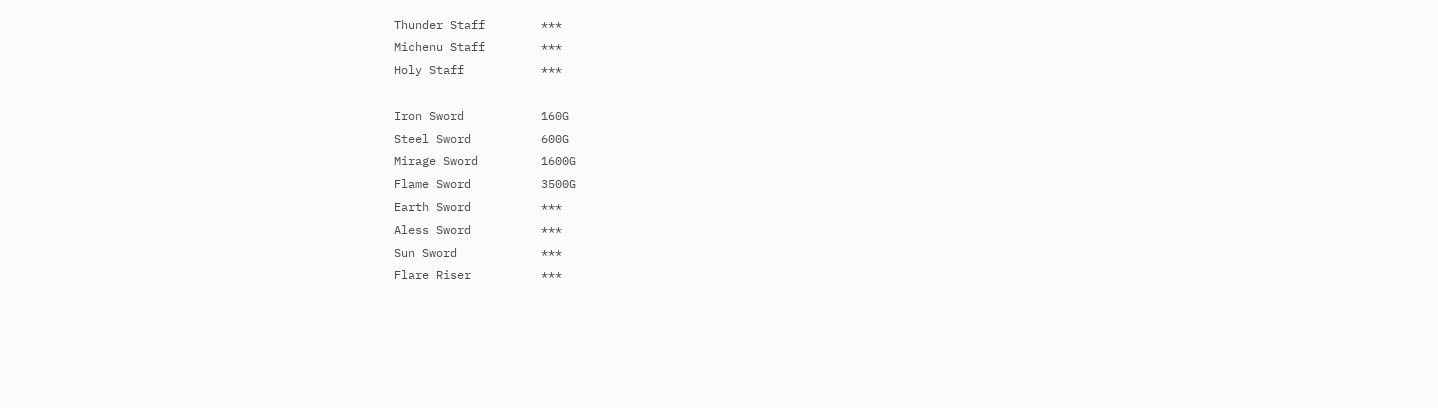Thunder Staff        ***
Michenu Staff        ***
Holy Staff           ***

Iron Sword           160G
Steel Sword          600G
Mirage Sword         1600G
Flame Sword          3500G
Earth Sword          ***
Aless Sword          ***
Sun Sword            ***
Flare Riser          ***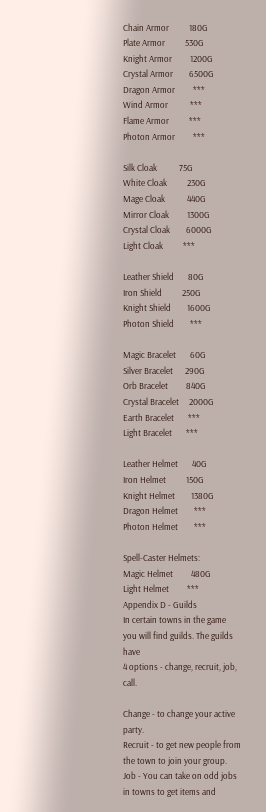Chain Armor          180G
Plate Armor          530G
Knight Armor         1200G
Crystal Armor        6500G
Dragon Armor         ***
Wind Armor           ***
Flame Armor          ***
Photon Armor         ***

Silk Cloak           75G
White Cloak          230G
Mage Cloak           440G
Mirror Cloak         1300G
Crystal Cloak        6000G
Light Cloak          ***

Leather Shield       80G
Iron Shield          250G
Knight Shield        1600G
Photon Shield        ***

Magic Bracelet       60G
Silver Bracelet      290G
Orb Bracelet         840G
Crystal Bracelet     2000G
Earth Bracelet       ***
Light Bracelet       ***

Leather Helmet       40G
Iron Helmet          150G
Knight Helmet        1380G
Dragon Helmet        ***
Photon Helmet        ***

Spell-Caster Helmets:
Magic Helmet         480G
Light Helmet         ***
Appendix D - Guilds
In certain towns in the game you will find guilds. The guilds have
4 options - change, recruit, job, call.

Change - to change your active party.
Recruit - to get new people from the town to join your group.
Job - You can take on odd jobs in towns to get items and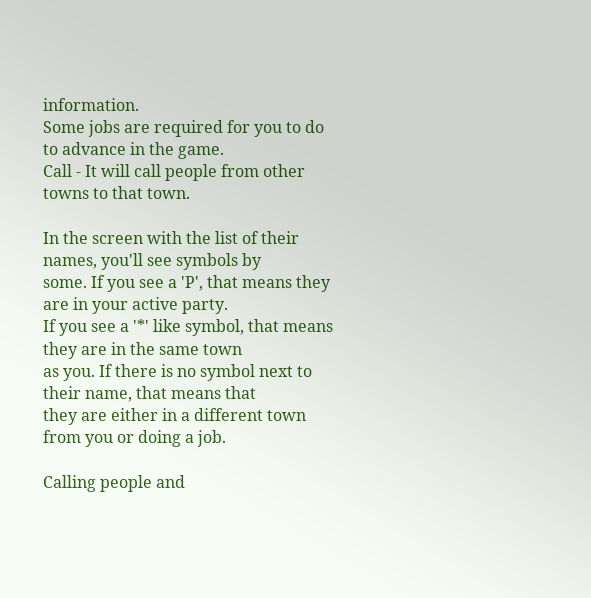information.
Some jobs are required for you to do to advance in the game.
Call - It will call people from other towns to that town.

In the screen with the list of their names, you'll see symbols by
some. If you see a 'P', that means they are in your active party.
If you see a '*' like symbol, that means they are in the same town
as you. If there is no symbol next to their name, that means that
they are either in a different town from you or doing a job.

Calling people and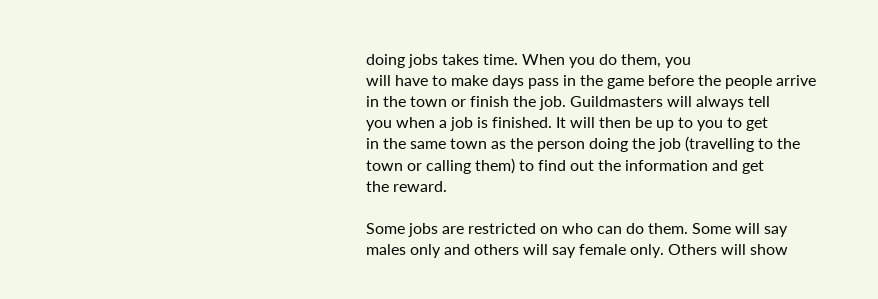doing jobs takes time. When you do them, you
will have to make days pass in the game before the people arrive
in the town or finish the job. Guildmasters will always tell
you when a job is finished. It will then be up to you to get
in the same town as the person doing the job (travelling to the
town or calling them) to find out the information and get
the reward.

Some jobs are restricted on who can do them. Some will say
males only and others will say female only. Others will show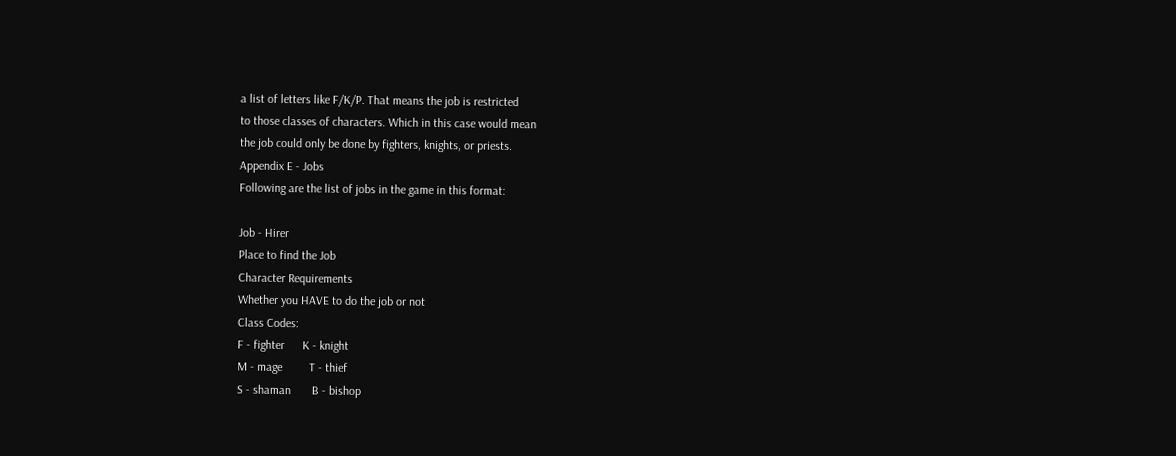a list of letters like F/K/P. That means the job is restricted
to those classes of characters. Which in this case would mean
the job could only be done by fighters, knights, or priests.
Appendix E - Jobs
Following are the list of jobs in the game in this format:

Job - Hirer
Place to find the Job
Character Requirements
Whether you HAVE to do the job or not
Class Codes:
F - fighter      K - knight
M - mage         T - thief
S - shaman       B - bishop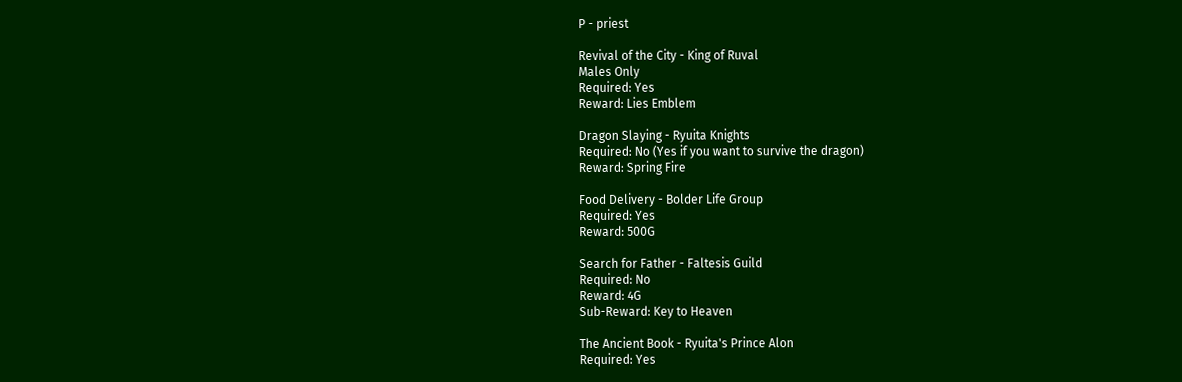P - priest

Revival of the City - King of Ruval
Males Only
Required: Yes
Reward: Lies Emblem

Dragon Slaying - Ryuita Knights
Required: No (Yes if you want to survive the dragon)
Reward: Spring Fire

Food Delivery - Bolder Life Group
Required: Yes
Reward: 500G

Search for Father - Faltesis Guild
Required: No
Reward: 4G
Sub-Reward: Key to Heaven

The Ancient Book - Ryuita's Prince Alon
Required: Yes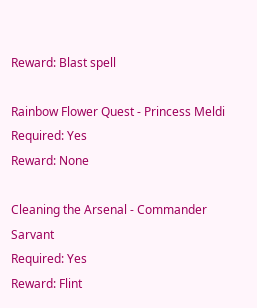Reward: Blast spell

Rainbow Flower Quest - Princess Meldi
Required: Yes
Reward: None

Cleaning the Arsenal - Commander Sarvant
Required: Yes
Reward: Flint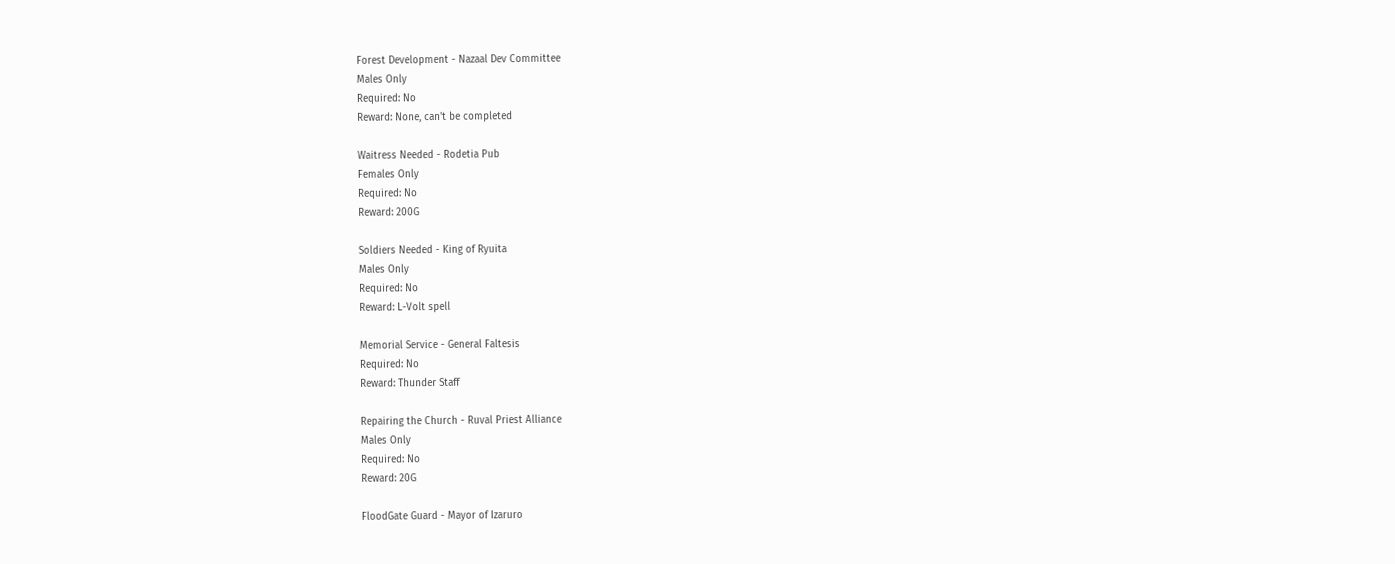Forest Development - Nazaal Dev Committee
Males Only
Required: No
Reward: None, can't be completed

Waitress Needed - Rodetia Pub
Females Only
Required: No
Reward: 200G

Soldiers Needed - King of Ryuita
Males Only
Required: No
Reward: L-Volt spell

Memorial Service - General Faltesis
Required: No
Reward: Thunder Staff

Repairing the Church - Ruval Priest Alliance
Males Only
Required: No
Reward: 20G

FloodGate Guard - Mayor of Izaruro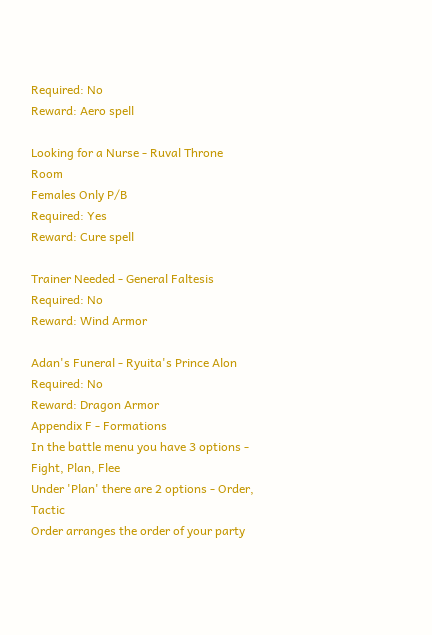Required: No
Reward: Aero spell

Looking for a Nurse - Ruval Throne Room
Females Only P/B
Required: Yes
Reward: Cure spell

Trainer Needed - General Faltesis
Required: No
Reward: Wind Armor

Adan's Funeral - Ryuita's Prince Alon
Required: No
Reward: Dragon Armor
Appendix F - Formations
In the battle menu you have 3 options - Fight, Plan, Flee
Under 'Plan' there are 2 options - Order, Tactic
Order arranges the order of your party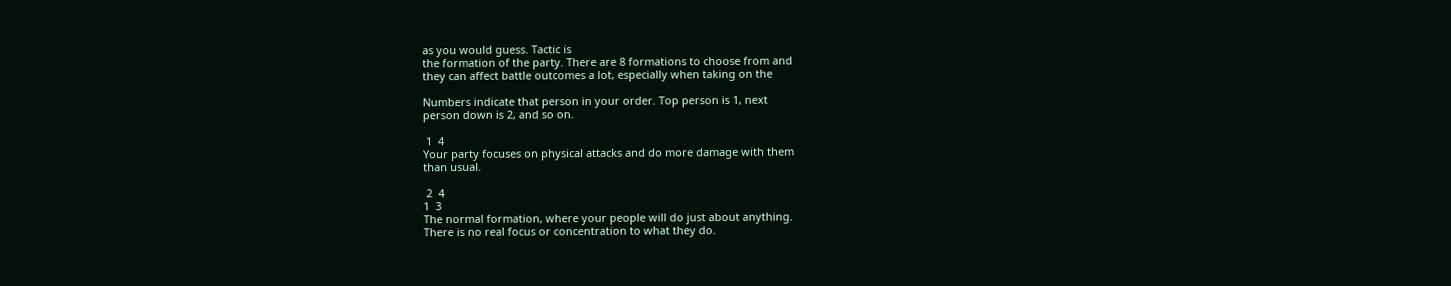as you would guess. Tactic is
the formation of the party. There are 8 formations to choose from and
they can affect battle outcomes a lot, especially when taking on the

Numbers indicate that person in your order. Top person is 1, next
person down is 2, and so on.

 1  4
Your party focuses on physical attacks and do more damage with them
than usual.

 2  4
1  3
The normal formation, where your people will do just about anything.
There is no real focus or concentration to what they do.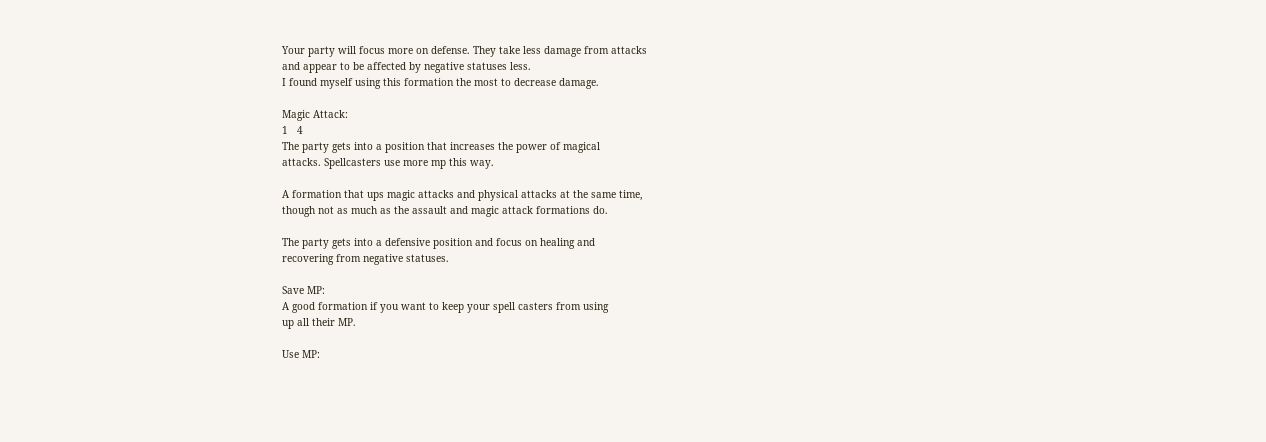Your party will focus more on defense. They take less damage from attacks
and appear to be affected by negative statuses less.
I found myself using this formation the most to decrease damage.

Magic Attack:
1   4
The party gets into a position that increases the power of magical
attacks. Spellcasters use more mp this way.

A formation that ups magic attacks and physical attacks at the same time,
though not as much as the assault and magic attack formations do.

The party gets into a defensive position and focus on healing and
recovering from negative statuses.

Save MP:
A good formation if you want to keep your spell casters from using
up all their MP.

Use MP: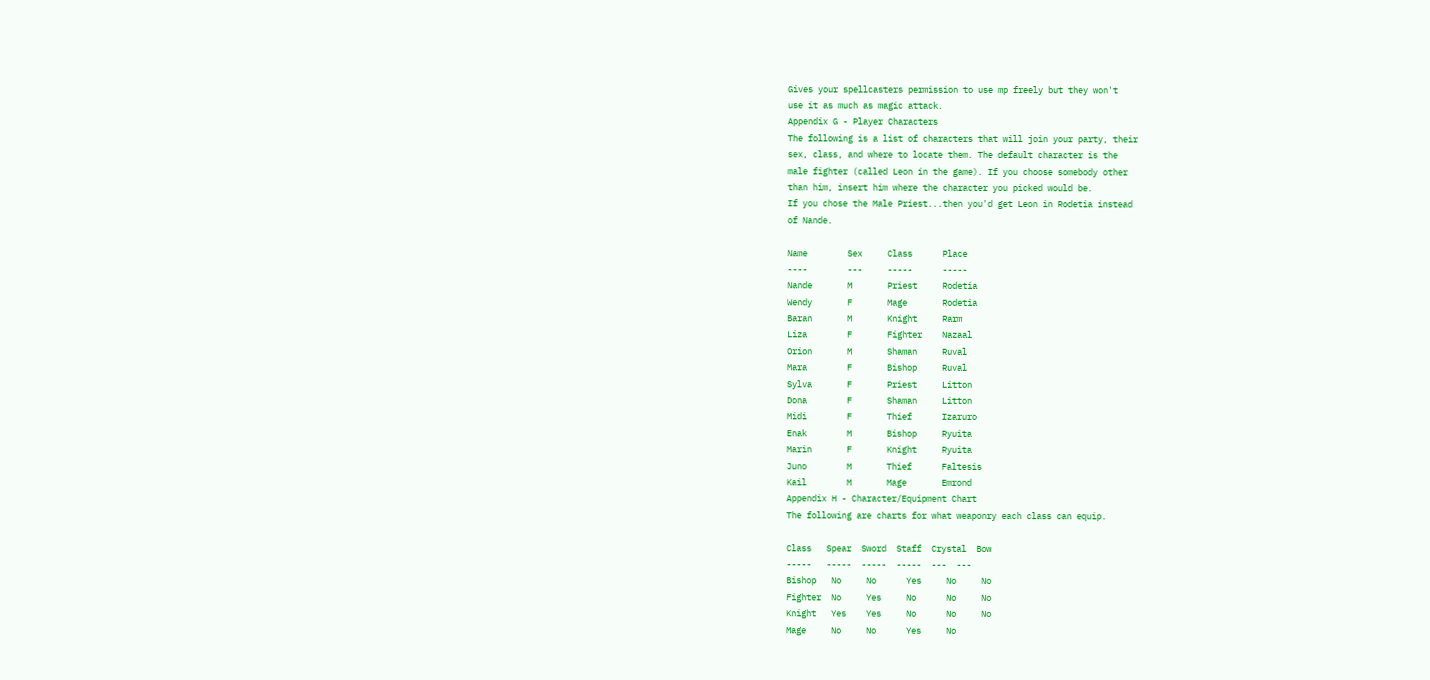Gives your spellcasters permission to use mp freely but they won't
use it as much as magic attack.
Appendix G - Player Characters
The following is a list of characters that will join your party, their
sex, class, and where to locate them. The default character is the
male fighter (called Leon in the game). If you choose somebody other
than him, insert him where the character you picked would be.
If you chose the Male Priest...then you'd get Leon in Rodetia instead
of Nande.

Name        Sex     Class      Place
----        ---     -----      -----
Nande       M       Priest     Rodetia
Wendy       F       Mage       Rodetia
Baran       M       Knight     Rarm
Liza        F       Fighter    Nazaal
Orion       M       Shaman     Ruval
Mara        F       Bishop     Ruval
Sylva       F       Priest     Litton
Dona        F       Shaman     Litton
Midi        F       Thief      Izaruro
Enak        M       Bishop     Ryuita
Marin       F       Knight     Ryuita
Juno        M       Thief      Faltesis
Kail        M       Mage       Emrond
Appendix H - Character/Equipment Chart
The following are charts for what weaponry each class can equip.

Class   Spear  Sword  Staff  Crystal  Bow
-----   -----  -----  -----  ---  ---
Bishop   No     No      Yes     No     No
Fighter  No     Yes     No      No     No
Knight   Yes    Yes     No      No     No
Mage     No     No      Yes     No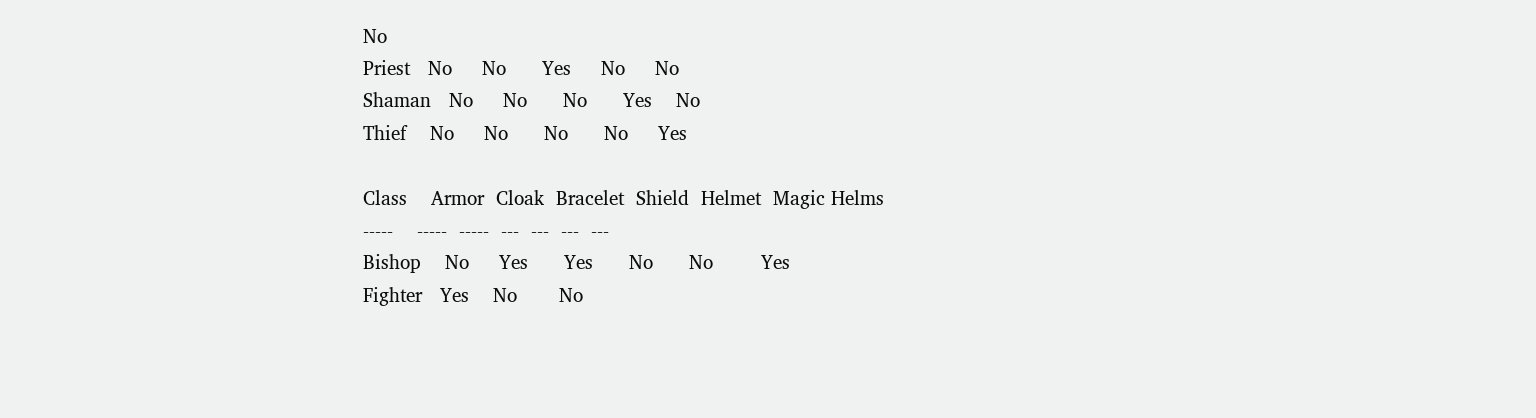No
Priest   No     No      Yes     No     No
Shaman   No     No      No      Yes    No
Thief    No     No      No      No     Yes

Class    Armor  Cloak  Bracelet  Shield  Helmet  Magic Helms
-----    -----  -----  ---  ---  ---  ---
Bishop    No     Yes      Yes      No      No        Yes
Fighter   Yes    No       No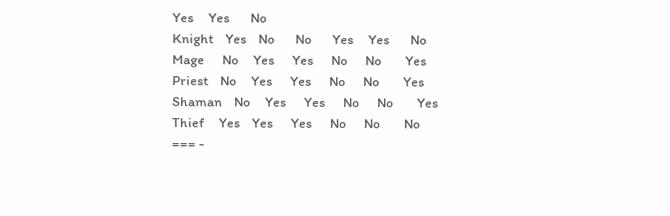Yes     Yes       No
Knight    Yes    No       No       Yes     Yes       No
Mage      No     Yes      Yes      No      No        Yes
Priest    No     Yes      Yes      No      No        Yes
Shaman    No     Yes      Yes      No      No        Yes
Thief     Yes    Yes      Yes      No      No        No
=== -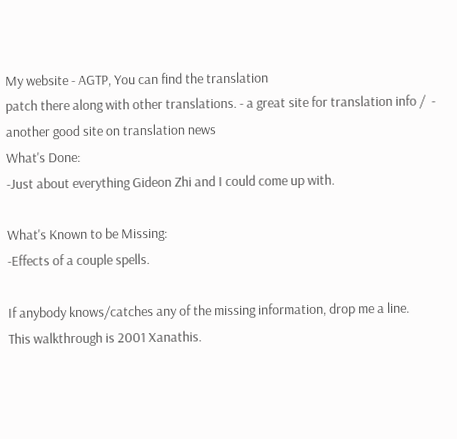My website - AGTP, You can find the translation
patch there along with other translations. - a great site for translation info /  - another good site on translation news
What's Done:
-Just about everything Gideon Zhi and I could come up with.

What's Known to be Missing:
-Effects of a couple spells.

If anybody knows/catches any of the missing information, drop me a line.
This walkthrough is 2001 Xanathis.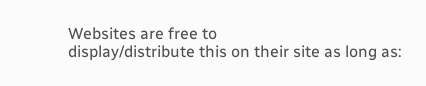Websites are free to
display/distribute this on their site as long as: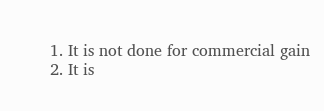1. It is not done for commercial gain
2. It is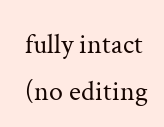fully intact (no editing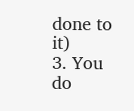done to it)
3. You do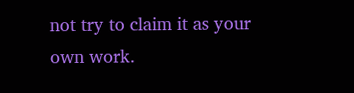not try to claim it as your own work.